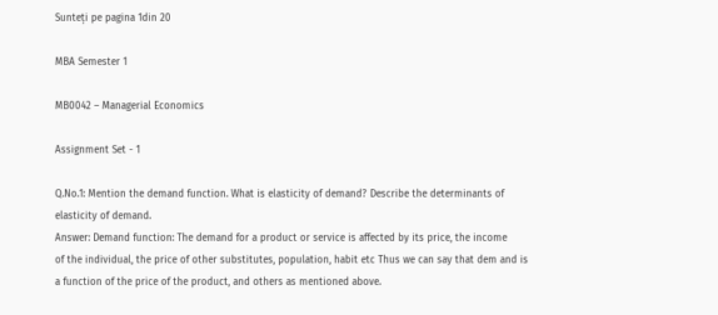Sunteți pe pagina 1din 20

MBA Semester 1

MB0042 – Managerial Economics

Assignment Set - 1

Q.No.1: Mention the demand function. What is elasticity of demand? Describe the determinants of
elasticity of demand.
Answer: Demand function: The demand for a product or service is affected by its price, the income
of the individual, the price of other substitutes, population, habit etc Thus we can say that dem and is
a function of the price of the product, and others as mentioned above.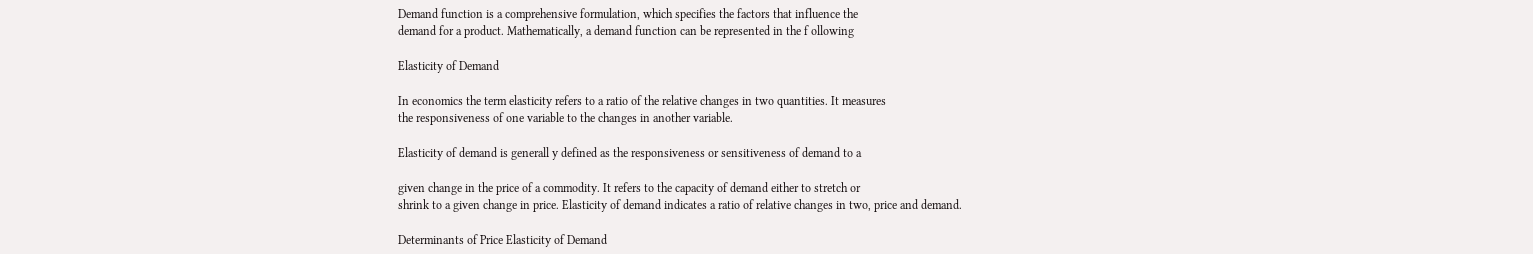Demand function is a comprehensive formulation, which specifies the factors that influence the
demand for a product. Mathematically, a demand function can be represented in the f ollowing

Elasticity of Demand

In economics the term elasticity refers to a ratio of the relative changes in two quantities. It measures
the responsiveness of one variable to the changes in another variable.

Elasticity of demand is generall y defined as the responsiveness or sensitiveness of demand to a

given change in the price of a commodity. It refers to the capacity of demand either to stretch or
shrink to a given change in price. Elasticity of demand indicates a ratio of relative changes in two, price and demand.

Determinants of Price Elasticity of Demand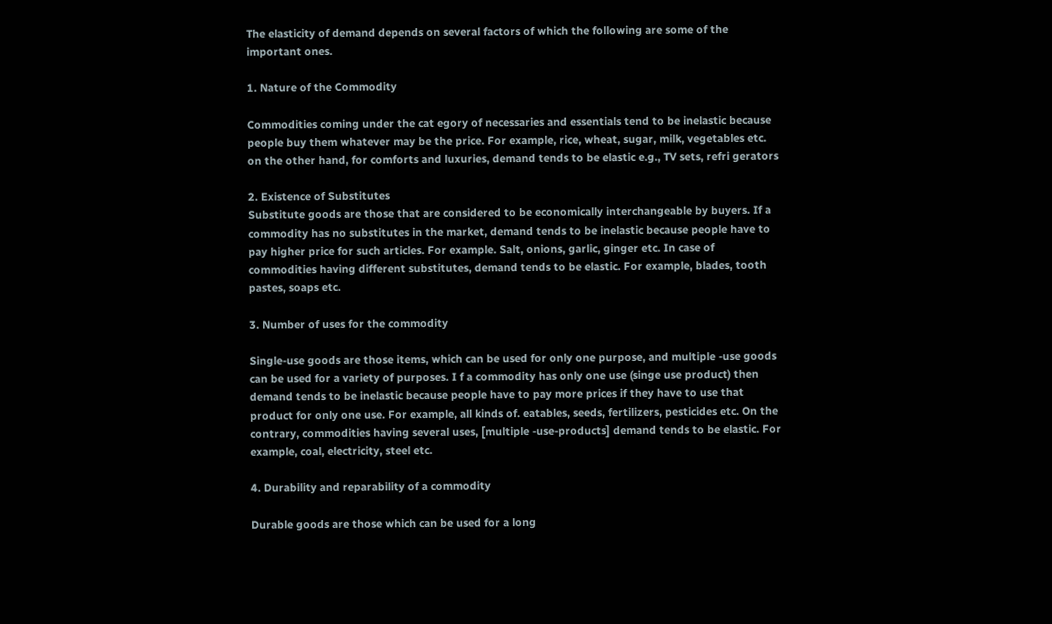The elasticity of demand depends on several factors of which the following are some of the
important ones.

1. Nature of the Commodity

Commodities coming under the cat egory of necessaries and essentials tend to be inelastic because
people buy them whatever may be the price. For example, rice, wheat, sugar, milk, vegetables etc.
on the other hand, for comforts and luxuries, demand tends to be elastic e.g., TV sets, refri gerators

2. Existence of Substitutes
Substitute goods are those that are considered to be economically interchangeable by buyers. If a
commodity has no substitutes in the market, demand tends to be inelastic because people have to
pay higher price for such articles. For example. Salt, onions, garlic, ginger etc. In case of
commodities having different substitutes, demand tends to be elastic. For example, blades, tooth
pastes, soaps etc.

3. Number of uses for the commodity

Single-use goods are those items, which can be used for only one purpose, and multiple -use goods
can be used for a variety of purposes. I f a commodity has only one use (singe use product) then
demand tends to be inelastic because people have to pay more prices if they have to use that
product for only one use. For example, all kinds of. eatables, seeds, fertilizers, pesticides etc. On the
contrary, commodities having several uses, [multiple -use-products] demand tends to be elastic. For
example, coal, electricity, steel etc.

4. Durability and reparability of a commodity

Durable goods are those which can be used for a long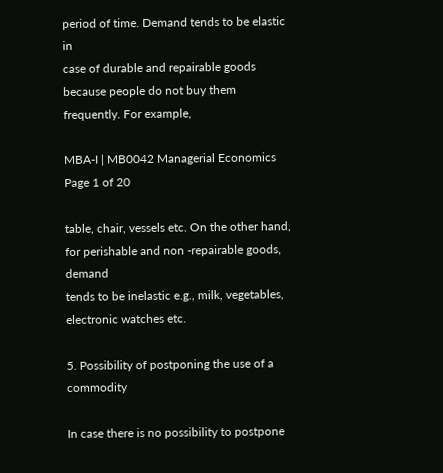period of time. Demand tends to be elastic in
case of durable and repairable goods because people do not buy them frequently. For example,

MBA-I | MB0042 Managerial Economics Page 1 of 20

table, chair, vessels etc. On the other hand, for perishable and non -repairable goods, demand
tends to be inelastic e.g., milk, vegetables, electronic watches etc.

5. Possibility of postponing the use of a commodity

In case there is no possibility to postpone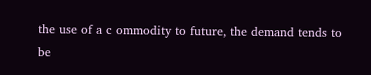the use of a c ommodity to future, the demand tends to be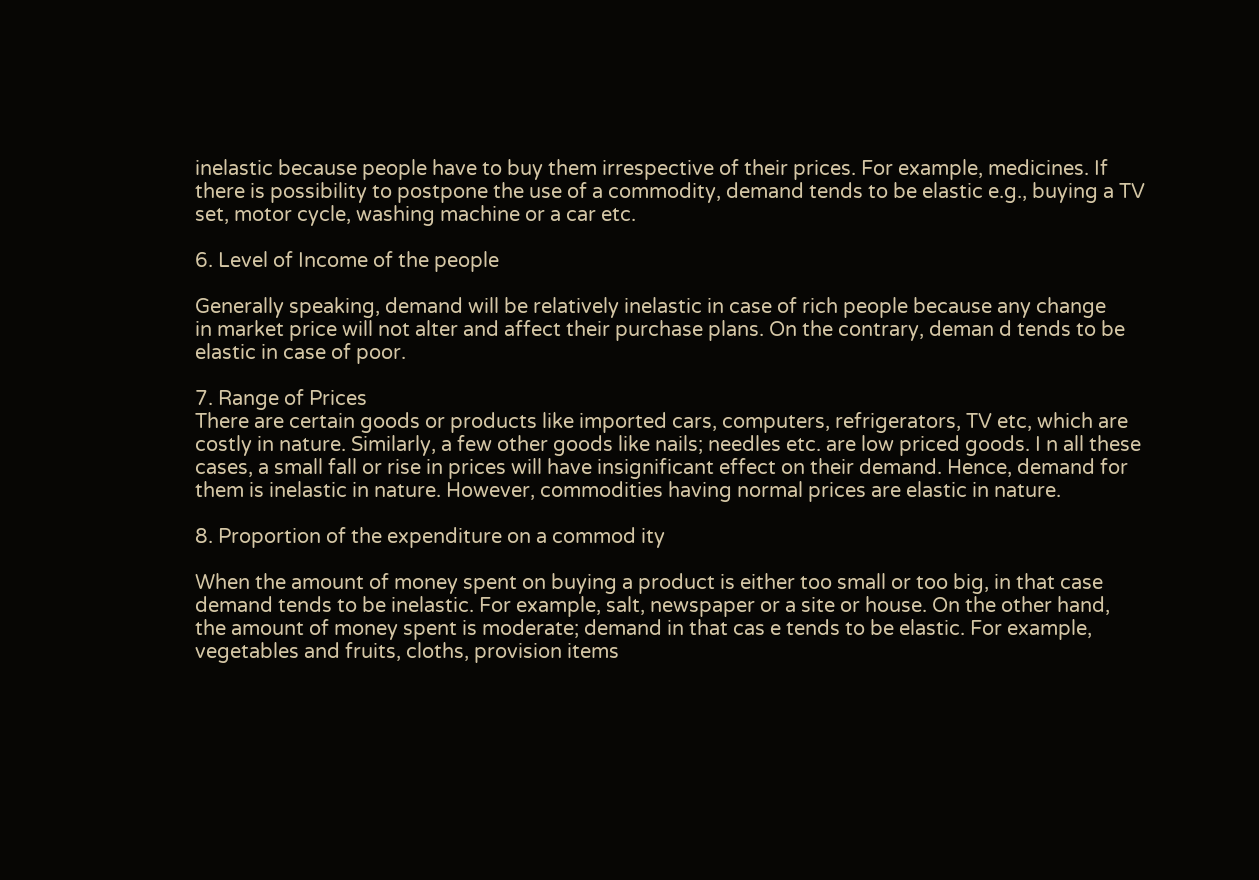inelastic because people have to buy them irrespective of their prices. For example, medicines. If
there is possibility to postpone the use of a commodity, demand tends to be elastic e.g., buying a TV
set, motor cycle, washing machine or a car etc.

6. Level of Income of the people

Generally speaking, demand will be relatively inelastic in case of rich people because any change
in market price will not alter and affect their purchase plans. On the contrary, deman d tends to be
elastic in case of poor.

7. Range of Prices
There are certain goods or products like imported cars, computers, refrigerators, TV etc, which are
costly in nature. Similarly, a few other goods like nails; needles etc. are low priced goods. I n all these
cases, a small fall or rise in prices will have insignificant effect on their demand. Hence, demand for
them is inelastic in nature. However, commodities having normal prices are elastic in nature.

8. Proportion of the expenditure on a commod ity

When the amount of money spent on buying a product is either too small or too big, in that case
demand tends to be inelastic. For example, salt, newspaper or a site or house. On the other hand,
the amount of money spent is moderate; demand in that cas e tends to be elastic. For example,
vegetables and fruits, cloths, provision items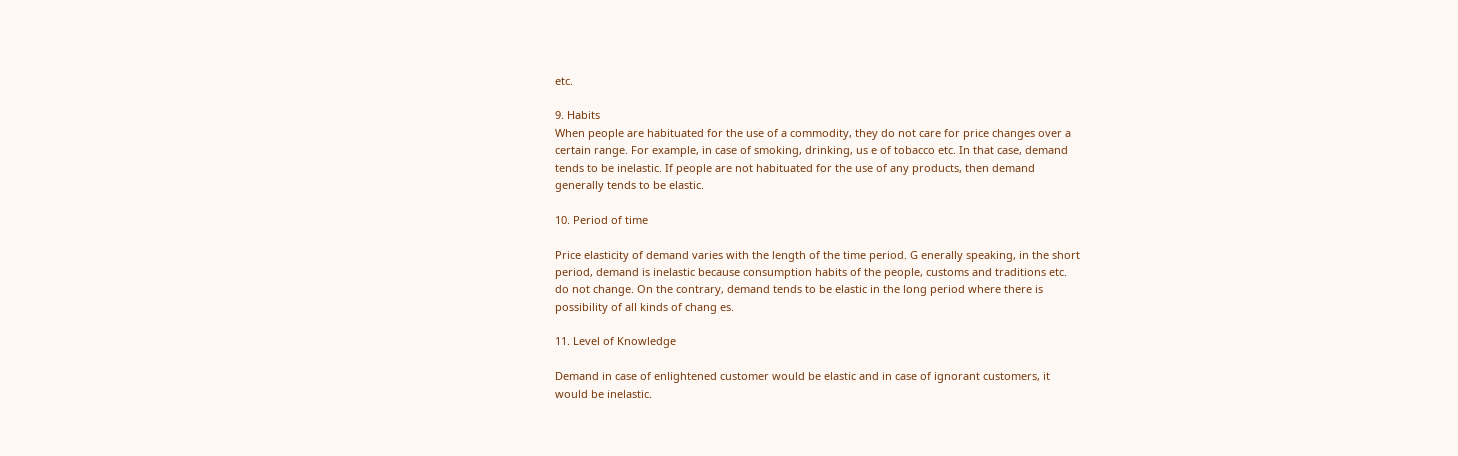etc.

9. Habits
When people are habituated for the use of a commodity, they do not care for price changes over a
certain range. For example, in case of smoking, drinking, us e of tobacco etc. In that case, demand
tends to be inelastic. If people are not habituated for the use of any products, then demand
generally tends to be elastic.

10. Period of time

Price elasticity of demand varies with the length of the time period. G enerally speaking, in the short
period, demand is inelastic because consumption habits of the people, customs and traditions etc.
do not change. On the contrary, demand tends to be elastic in the long period where there is
possibility of all kinds of chang es.

11. Level of Knowledge

Demand in case of enlightened customer would be elastic and in case of ignorant customers, it
would be inelastic.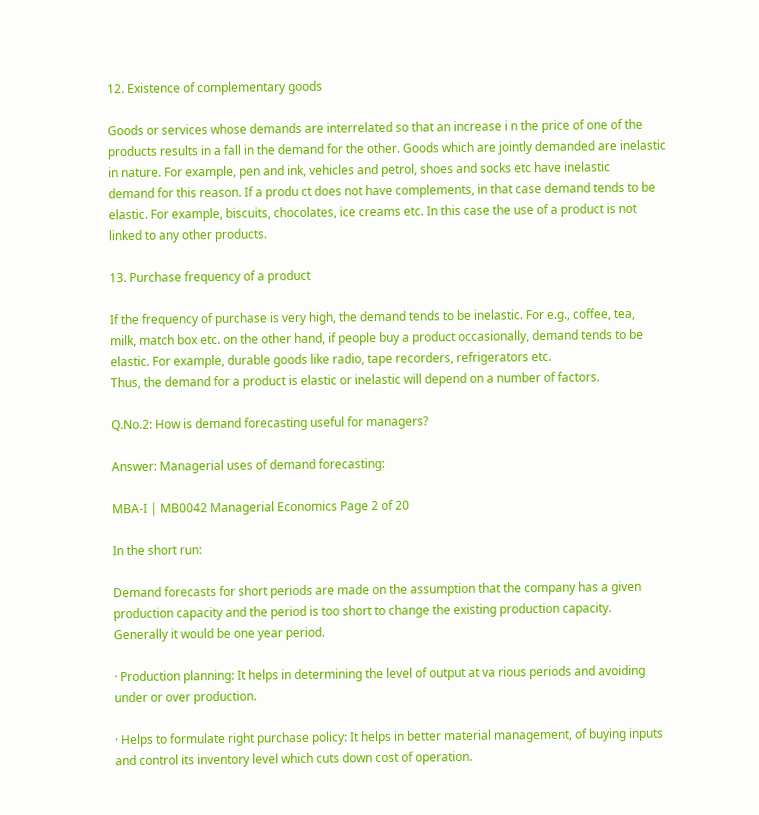12. Existence of complementary goods

Goods or services whose demands are interrelated so that an increase i n the price of one of the
products results in a fall in the demand for the other. Goods which are jointly demanded are inelastic
in nature. For example, pen and ink, vehicles and petrol, shoes and socks etc have inelastic
demand for this reason. If a produ ct does not have complements, in that case demand tends to be
elastic. For example, biscuits, chocolates, ice creams etc. In this case the use of a product is not
linked to any other products.

13. Purchase frequency of a product

If the frequency of purchase is very high, the demand tends to be inelastic. For e.g., coffee, tea,
milk, match box etc. on the other hand, if people buy a product occasionally, demand tends to be
elastic. For example, durable goods like radio, tape recorders, refrigerators etc.
Thus, the demand for a product is elastic or inelastic will depend on a number of factors.

Q.No.2: How is demand forecasting useful for managers?

Answer: Managerial uses of demand forecasting:

MBA-I | MB0042 Managerial Economics Page 2 of 20

In the short run:

Demand forecasts for short periods are made on the assumption that the company has a given
production capacity and the period is too short to change the existing production capacity.
Generally it would be one year period.

· Production planning: It helps in determining the level of output at va rious periods and avoiding
under or over production.

· Helps to formulate right purchase policy: It helps in better material management, of buying inputs
and control its inventory level which cuts down cost of operation.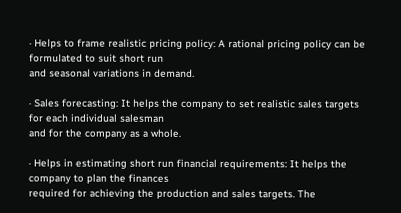· Helps to frame realistic pricing policy: A rational pricing policy can be formulated to suit short run
and seasonal variations in demand.

· Sales forecasting: It helps the company to set realistic sales targets for each individual salesman
and for the company as a whole.

· Helps in estimating short run financial requirements: It helps the company to plan the finances
required for achieving the production and sales targets. The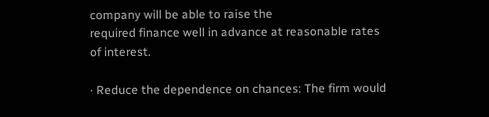company will be able to raise the
required finance well in advance at reasonable rates of interest.

· Reduce the dependence on chances: The firm would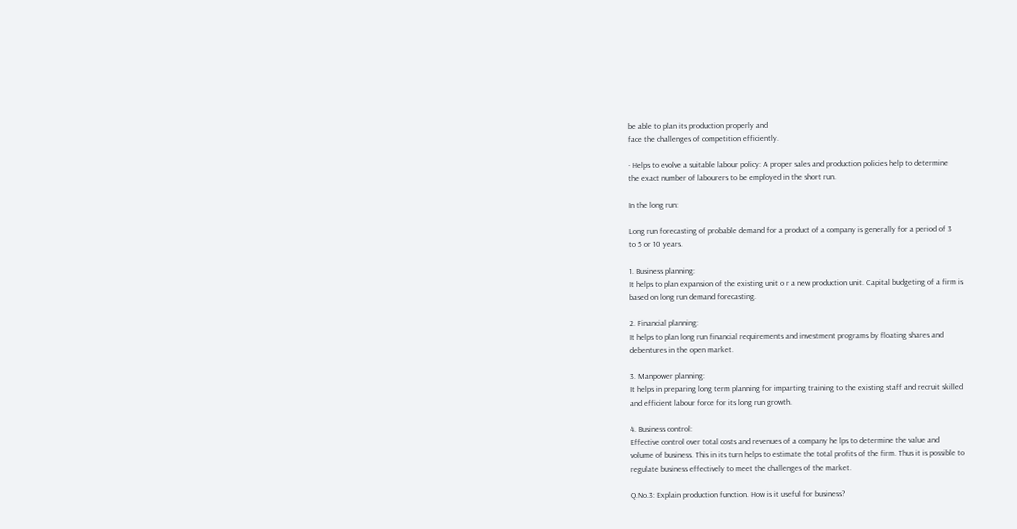be able to plan its production properly and
face the challenges of competition efficiently.

· Helps to evolve a suitable labour policy: A proper sales and production policies help to determine
the exact number of labourers to be employed in the short run.

In the long run:

Long run forecasting of probable demand for a product of a company is generally for a period of 3
to 5 or 10 years.

1. Business planning:
It helps to plan expansion of the existing unit o r a new production unit. Capital budgeting of a firm is
based on long run demand forecasting.

2. Financial planning:
It helps to plan long run financial requirements and investment programs by floating shares and
debentures in the open market.

3. Manpower planning:
It helps in preparing long term planning for imparting training to the existing staff and recruit skilled
and efficient labour force for its long run growth.

4. Business control:
Effective control over total costs and revenues of a company he lps to determine the value and
volume of business. This in its turn helps to estimate the total profits of the firm. Thus it is possible to
regulate business effectively to meet the challenges of the market.

Q.No.3: Explain production function. How is it useful for business?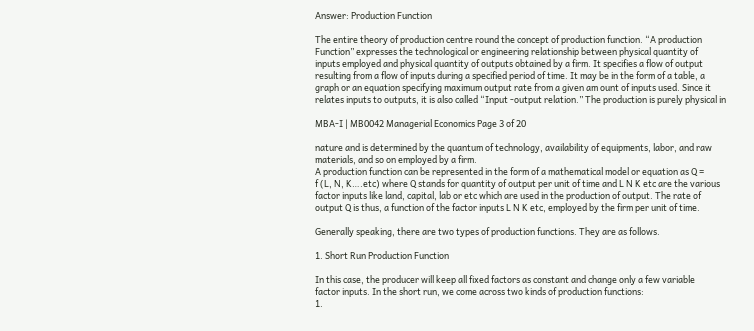Answer: Production Function

The entire theory of production centre round the concept of production function. “A production
Function” expresses the technological or engineering relationship between physical quantity of
inputs employed and physical quantity of outputs obtained by a firm. It specifies a flow of output
resulting from a flow of inputs during a specified period of time. It may be in the form of a table, a
graph or an equation specifying maximum output rate from a given am ount of inputs used. Since it
relates inputs to outputs, it is also called “Input -output relation.” The production is purely physical in

MBA-I | MB0042 Managerial Economics Page 3 of 20

nature and is determined by the quantum of technology, availability of equipments, labor, and raw
materials, and so on employed by a firm.
A production function can be represented in the form of a mathematical model or equation as Q =
f (L, N, K….etc) where Q stands for quantity of output per unit of time and L N K etc are the various
factor inputs like land, capital, lab or etc which are used in the production of output. The rate of
output Q is thus, a function of the factor inputs L N K etc, employed by the firm per unit of time.

Generally speaking, there are two types of production functions. They are as follows.

1. Short Run Production Function

In this case, the producer will keep all fixed factors as constant and change only a few variable
factor inputs. In the short run, we come across two kinds of production functions:
1.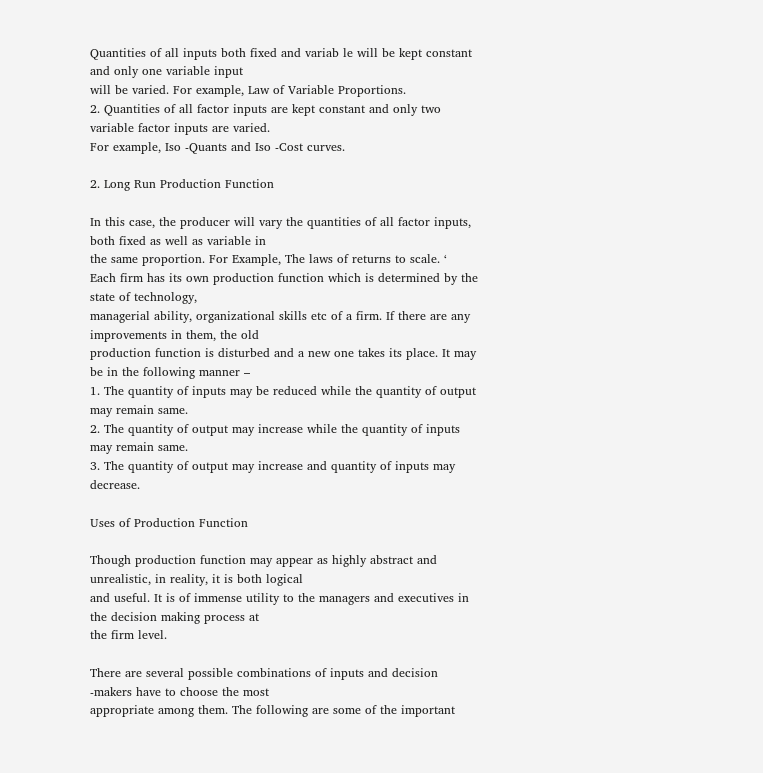Quantities of all inputs both fixed and variab le will be kept constant and only one variable input
will be varied. For example, Law of Variable Proportions.
2. Quantities of all factor inputs are kept constant and only two variable factor inputs are varied.
For example, Iso -Quants and Iso -Cost curves.

2. Long Run Production Function

In this case, the producer will vary the quantities of all factor inputs, both fixed as well as variable in
the same proportion. For Example, The laws of returns to scale. ‘
Each firm has its own production function which is determined by the state of technology,
managerial ability, organizational skills etc of a firm. If there are any improvements in them, the old
production function is disturbed and a new one takes its place. It may be in the following manner –
1. The quantity of inputs may be reduced while the quantity of output may remain same.
2. The quantity of output may increase while the quantity of inputs may remain same.
3. The quantity of output may increase and quantity of inputs may decrease.

Uses of Production Function

Though production function may appear as highly abstract and unrealistic, in reality, it is both logical
and useful. It is of immense utility to the managers and executives in the decision making process at
the firm level.

There are several possible combinations of inputs and decision -makers have to choose the most
appropriate among them. The following are some of the important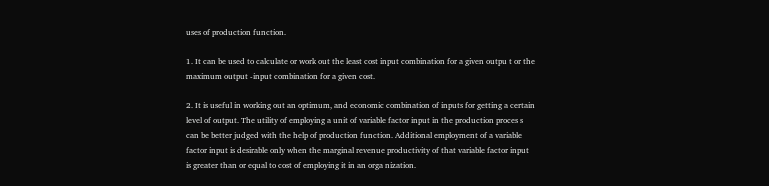uses of production function.

1. It can be used to calculate or work out the least cost input combination for a given outpu t or the
maximum output -input combination for a given cost.

2. It is useful in working out an optimum, and economic combination of inputs for getting a certain
level of output. The utility of employing a unit of variable factor input in the production proces s
can be better judged with the help of production function. Additional employment of a variable
factor input is desirable only when the marginal revenue productivity of that variable factor input
is greater than or equal to cost of employing it in an orga nization.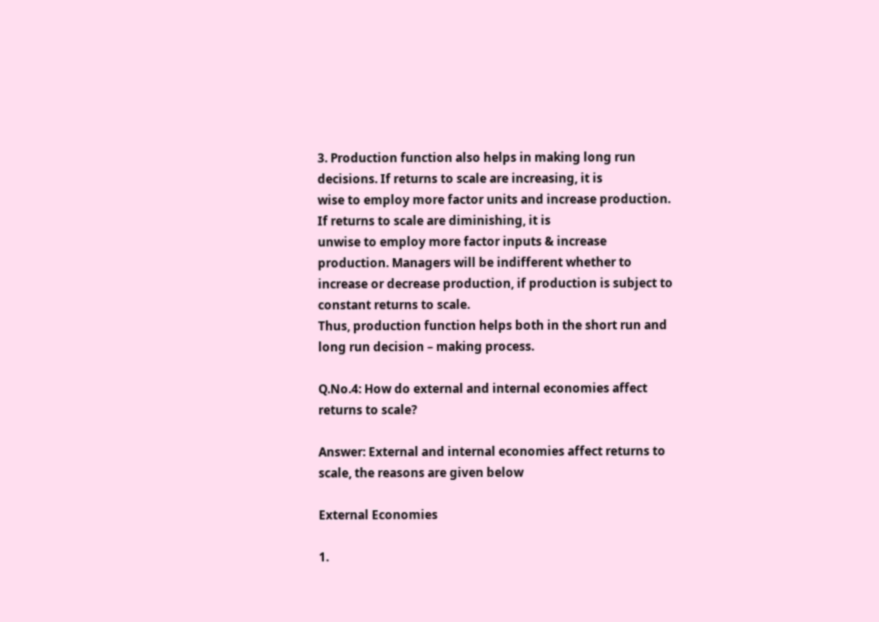3. Production function also helps in making long run decisions. If returns to scale are increasing, it is
wise to employ more factor units and increase production. If returns to scale are diminishing, it is
unwise to employ more factor inputs & increase production. Managers will be indifferent whether to
increase or decrease production, if production is subject to constant returns to scale.
Thus, production function helps both in the short run and long run decision – making process.

Q.No.4: How do external and internal economies affect returns to scale?

Answer: External and internal economies affect returns to scale, the reasons are given below

External Economies

1.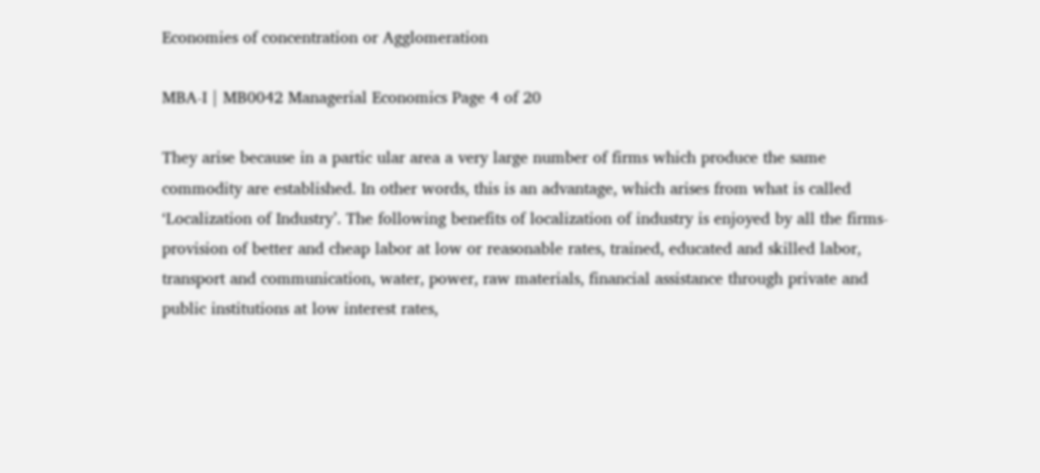Economies of concentration or Agglomeration

MBA-I | MB0042 Managerial Economics Page 4 of 20

They arise because in a partic ular area a very large number of firms which produce the same
commodity are established. In other words, this is an advantage, which arises from what is called
‘Localization of Industry’. The following benefits of localization of industry is enjoyed by all the firms-
provision of better and cheap labor at low or reasonable rates, trained, educated and skilled labor,
transport and communication, water, power, raw materials, financial assistance through private and
public institutions at low interest rates,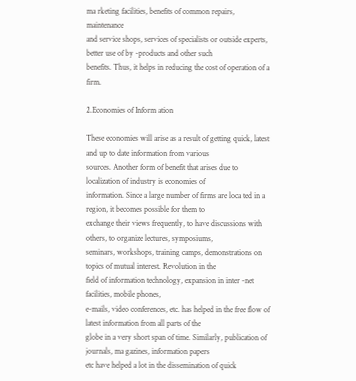ma rketing facilities, benefits of common repairs, maintenance
and service shops, services of specialists or outside experts, better use of by -products and other such
benefits. Thus, it helps in reducing the cost of operation of a firm.

2.Economies of Inform ation

These economies will arise as a result of getting quick, latest and up to date information from various
sources. Another form of benefit that arises due to localization of industry is economies of
information. Since a large number of firms are loca ted in a region, it becomes possible for them to
exchange their views frequently, to have discussions with others, to organize lectures, symposiums,
seminars, workshops, training camps, demonstrations on topics of mutual interest. Revolution in the
field of information technology, expansion in inter -net facilities, mobile phones,
e-mails, video conferences, etc. has helped in the free flow of latest information from all parts of the
globe in a very short span of time. Similarly, publication of journals, ma gazines, information papers
etc have helped a lot in the dissemination of quick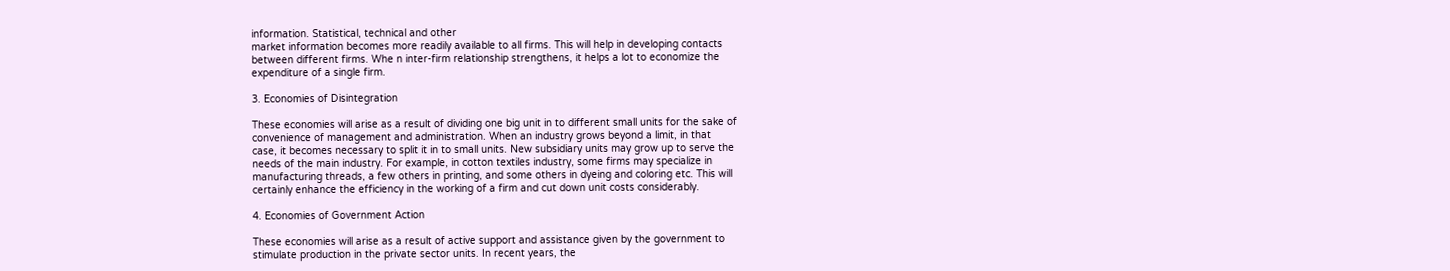information. Statistical, technical and other
market information becomes more readily available to all firms. This will help in developing contacts
between different firms. Whe n inter-firm relationship strengthens, it helps a lot to economize the
expenditure of a single firm.

3. Economies of Disintegration

These economies will arise as a result of dividing one big unit in to different small units for the sake of
convenience of management and administration. When an industry grows beyond a limit, in that
case, it becomes necessary to split it in to small units. New subsidiary units may grow up to serve the
needs of the main industry. For example, in cotton textiles industry, some firms may specialize in
manufacturing threads, a few others in printing, and some others in dyeing and coloring etc. This will
certainly enhance the efficiency in the working of a firm and cut down unit costs considerably.

4. Economies of Government Action

These economies will arise as a result of active support and assistance given by the government to
stimulate production in the private sector units. In recent years, the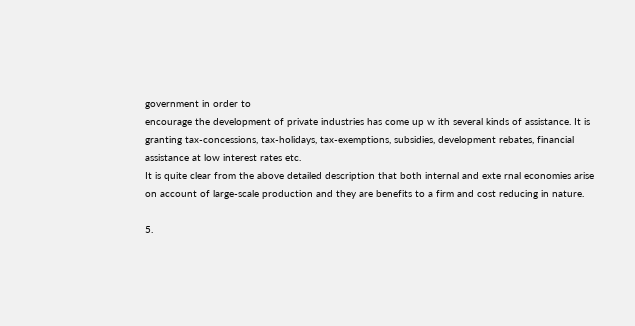government in order to
encourage the development of private industries has come up w ith several kinds of assistance. It is
granting tax-concessions, tax-holidays, tax-exemptions, subsidies, development rebates, financial
assistance at low interest rates etc.
It is quite clear from the above detailed description that both internal and exte rnal economies arise
on account of large-scale production and they are benefits to a firm and cost reducing in nature.

5.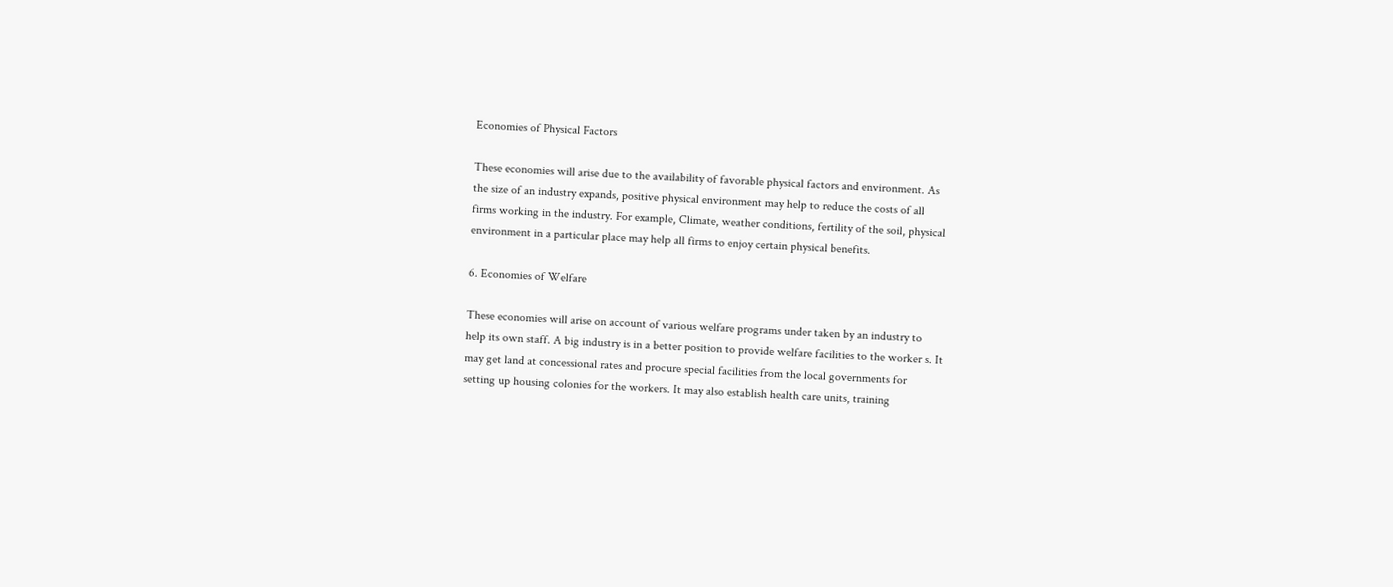Economies of Physical Factors

These economies will arise due to the availability of favorable physical factors and environment. As
the size of an industry expands, positive physical environment may help to reduce the costs of all
firms working in the industry. For example, Climate, weather conditions, fertility of the soil, physical
environment in a particular place may help all firms to enjoy certain physical benefits.

6. Economies of Welfare

These economies will arise on account of various welfare programs under taken by an industry to
help its own staff. A big industry is in a better position to provide welfare facilities to the worker s. It
may get land at concessional rates and procure special facilities from the local governments for
setting up housing colonies for the workers. It may also establish health care units, training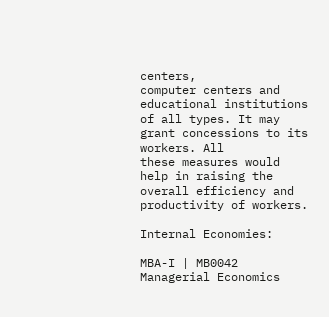centers,
computer centers and educational institutions of all types. It may grant concessions to its workers. All
these measures would help in raising the overall efficiency and productivity of workers.

Internal Economies:

MBA-I | MB0042 Managerial Economics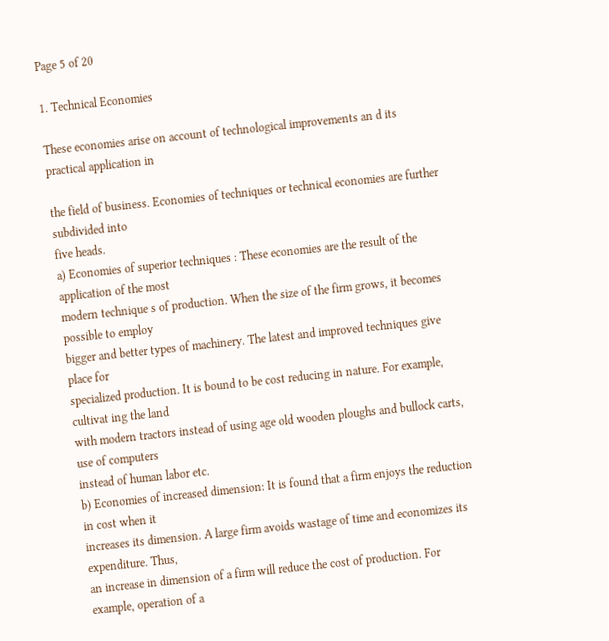Page 5 of 20

1. Technical Economies

These economies arise on account of technological improvements an d its practical application in

the field of business. Economies of techniques or technical economies are further subdivided into
five heads.
a) Economies of superior techniques : These economies are the result of the application of the most
modern technique s of production. When the size of the firm grows, it becomes possible to employ
bigger and better types of machinery. The latest and improved techniques give place for
specialized production. It is bound to be cost reducing in nature. For example, cultivat ing the land
with modern tractors instead of using age old wooden ploughs and bullock carts, use of computers
instead of human labor etc.
b) Economies of increased dimension: It is found that a firm enjoys the reduction in cost when it
increases its dimension. A large firm avoids wastage of time and economizes its expenditure. Thus,
an increase in dimension of a firm will reduce the cost of production. For example, operation of a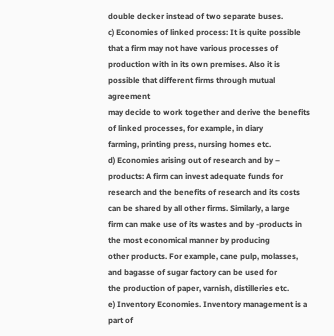double decker instead of two separate buses.
c) Economies of linked process: It is quite possible that a firm may not have various processes of
production with in its own premises. Also it is possible that different firms through mutual agreement
may decide to work together and derive the benefits of linked processes, for example, in diary
farming, printing press, nursing homes etc.
d) Economies arising out of research and by – products: A firm can invest adequate funds for
research and the benefits of research and its costs can be shared by all other firms. Similarly, a large
firm can make use of its wastes and by -products in the most economical manner by producing
other products. For example, cane pulp, molasses, and bagasse of sugar factory can be used for
the production of paper, varnish, distilleries etc.
e) Inventory Economies. Inventory management is a part of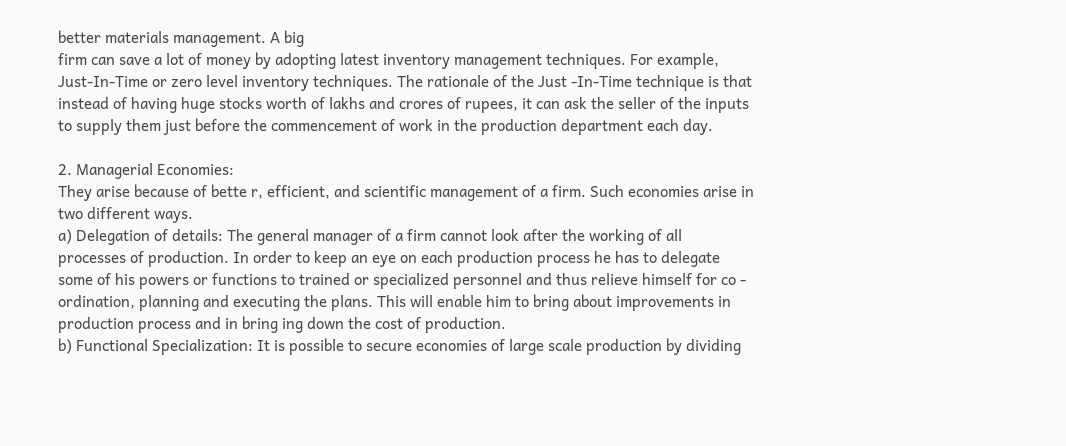better materials management. A big
firm can save a lot of money by adopting latest inventory management techniques. For example,
Just-In-Time or zero level inventory techniques. The rationale of the Just -In-Time technique is that
instead of having huge stocks worth of lakhs and crores of rupees, it can ask the seller of the inputs
to supply them just before the commencement of work in the production department each day.

2. Managerial Economies:
They arise because of bette r, efficient, and scientific management of a firm. Such economies arise in
two different ways.
a) Delegation of details: The general manager of a firm cannot look after the working of all
processes of production. In order to keep an eye on each production process he has to delegate
some of his powers or functions to trained or specialized personnel and thus relieve himself for co -
ordination, planning and executing the plans. This will enable him to bring about improvements in
production process and in bring ing down the cost of production.
b) Functional Specialization: It is possible to secure economies of large scale production by dividing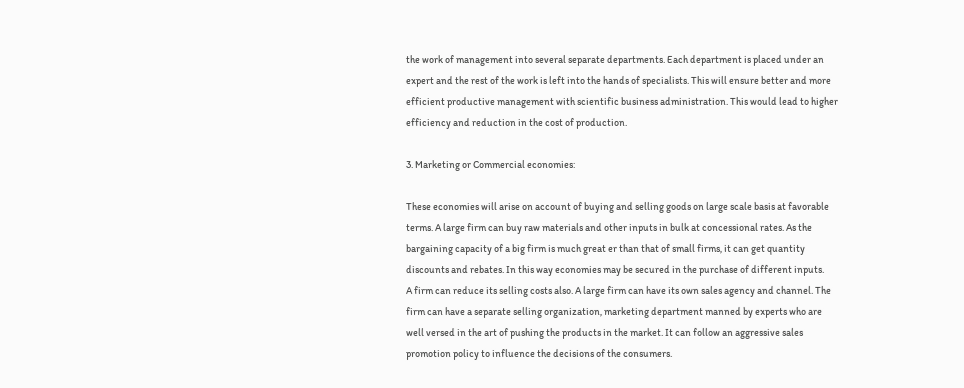the work of management into several separate departments. Each department is placed under an
expert and the rest of the work is left into the hands of specialists. This will ensure better and more
efficient productive management with scientific business administration. This would lead to higher
efficiency and reduction in the cost of production.

3. Marketing or Commercial economies:

These economies will arise on account of buying and selling goods on large scale basis at favorable
terms. A large firm can buy raw materials and other inputs in bulk at concessional rates. As the
bargaining capacity of a big firm is much great er than that of small firms, it can get quantity
discounts and rebates. In this way economies may be secured in the purchase of different inputs.
A firm can reduce its selling costs also. A large firm can have its own sales agency and channel. The
firm can have a separate selling organization, marketing department manned by experts who are
well versed in the art of pushing the products in the market. It can follow an aggressive sales
promotion policy to influence the decisions of the consumers.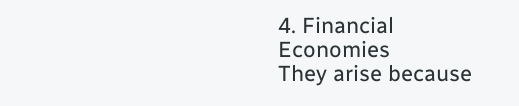4. Financial Economies
They arise because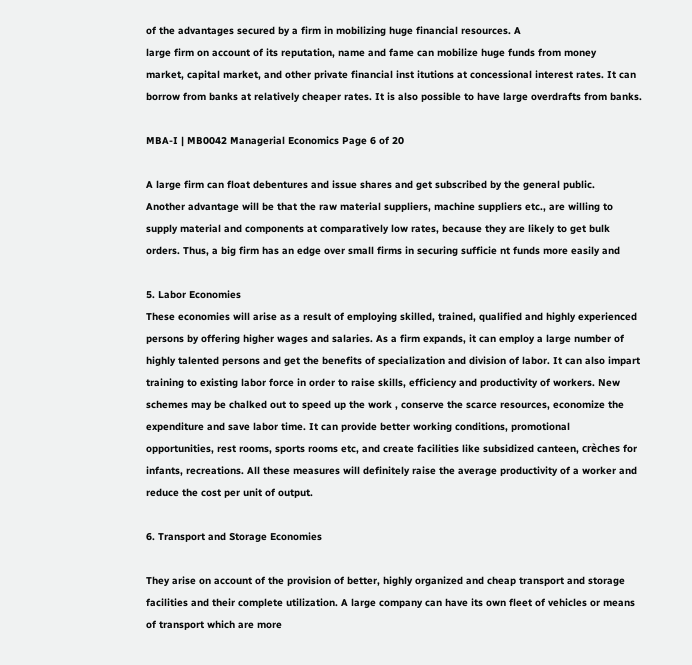of the advantages secured by a firm in mobilizing huge financial resources. A
large firm on account of its reputation, name and fame can mobilize huge funds from money
market, capital market, and other private financial inst itutions at concessional interest rates. It can
borrow from banks at relatively cheaper rates. It is also possible to have large overdrafts from banks.

MBA-I | MB0042 Managerial Economics Page 6 of 20

A large firm can float debentures and issue shares and get subscribed by the general public.
Another advantage will be that the raw material suppliers, machine suppliers etc., are willing to
supply material and components at comparatively low rates, because they are likely to get bulk
orders. Thus, a big firm has an edge over small firms in securing sufficie nt funds more easily and

5. Labor Economies
These economies will arise as a result of employing skilled, trained, qualified and highly experienced
persons by offering higher wages and salaries. As a firm expands, it can employ a large number of
highly talented persons and get the benefits of specialization and division of labor. It can also impart
training to existing labor force in order to raise skills, efficiency and productivity of workers. New
schemes may be chalked out to speed up the work , conserve the scarce resources, economize the
expenditure and save labor time. It can provide better working conditions, promotional
opportunities, rest rooms, sports rooms etc, and create facilities like subsidized canteen, crèches for
infants, recreations. All these measures will definitely raise the average productivity of a worker and
reduce the cost per unit of output.

6. Transport and Storage Economies

They arise on account of the provision of better, highly organized and cheap transport and storage
facilities and their complete utilization. A large company can have its own fleet of vehicles or means
of transport which are more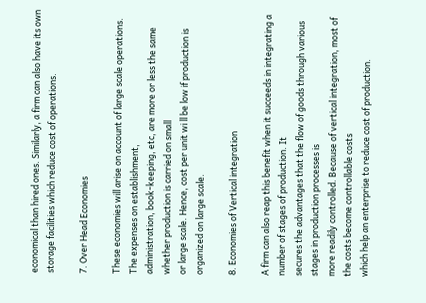economical than hired ones. Similarly, a firm can also have its own
storage facilities which reduce cost of operations.

7. Over Head Economies

These economies will arise on account of large scale operations. The expenses on establishment,
administration, book-keeping, etc, are more or less the same whether production is carried on small
or large scale. Hence, cost per unit wi ll be low if production is organized on large scale.

8. Economies of Vertical integration

A firm can also reap this benefit when it succeeds in integrating a number of stages of production. It
secures the advantages that the flow of goods through various stages in production processes is
more readily controlled. Because of vertical integration, most of the costs become controllable costs
which help an enterprise to reduce cost of production.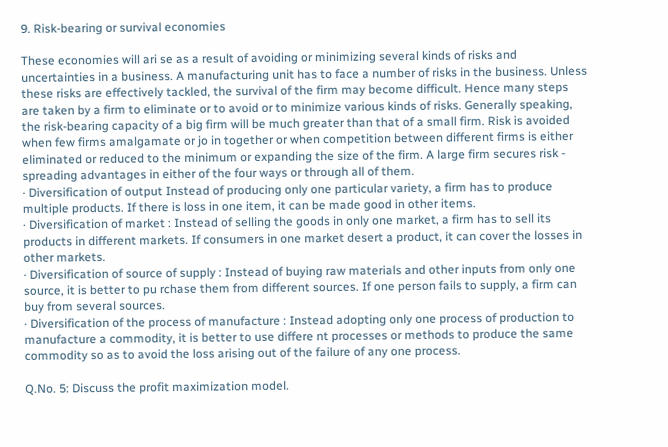9. Risk-bearing or survival economies

These economies will ari se as a result of avoiding or minimizing several kinds of risks and
uncertainties in a business. A manufacturing unit has to face a number of risks in the business. Unless
these risks are effectively tackled, the survival of the firm may become difficult. Hence many steps
are taken by a firm to eliminate or to avoid or to minimize various kinds of risks. Generally speaking,
the risk-bearing capacity of a big firm will be much greater than that of a small firm. Risk is avoided
when few firms amalgamate or jo in together or when competition between different firms is either
eliminated or reduced to the minimum or expanding the size of the firm. A large firm secures risk -
spreading advantages in either of the four ways or through all of them.
· Diversification of output Instead of producing only one particular variety, a firm has to produce
multiple products. If there is loss in one item, it can be made good in other items.
· Diversification of market : Instead of selling the goods in only one market, a firm has to sell its
products in different markets. If consumers in one market desert a product, it can cover the losses in
other markets.
· Diversification of source of supply : Instead of buying raw materials and other inputs from only one
source, it is better to pu rchase them from different sources. If one person fails to supply, a firm can
buy from several sources.
· Diversification of the process of manufacture : Instead adopting only one process of production to
manufacture a commodity, it is better to use differe nt processes or methods to produce the same
commodity so as to avoid the loss arising out of the failure of any one process.

Q.No. 5: Discuss the profit maximization model.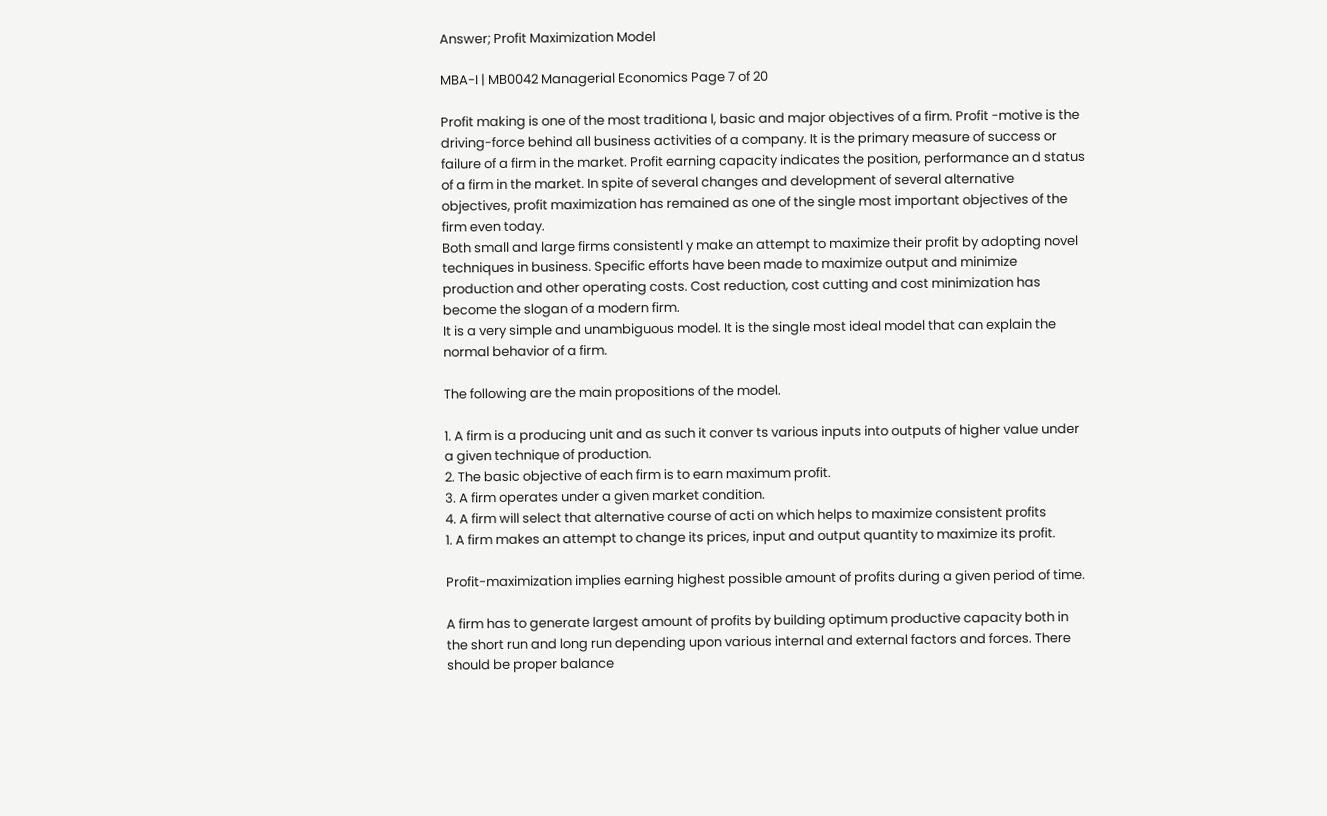Answer; Profit Maximization Model

MBA-I | MB0042 Managerial Economics Page 7 of 20

Profit making is one of the most traditiona l, basic and major objectives of a firm. Profit -motive is the
driving-force behind all business activities of a company. It is the primary measure of success or
failure of a firm in the market. Profit earning capacity indicates the position, performance an d status
of a firm in the market. In spite of several changes and development of several alternative
objectives, profit maximization has remained as one of the single most important objectives of the
firm even today.
Both small and large firms consistentl y make an attempt to maximize their profit by adopting novel
techniques in business. Specific efforts have been made to maximize output and minimize
production and other operating costs. Cost reduction, cost cutting and cost minimization has
become the slogan of a modern firm.
It is a very simple and unambiguous model. It is the single most ideal model that can explain the
normal behavior of a firm.

The following are the main propositions of the model.

1. A firm is a producing unit and as such it conver ts various inputs into outputs of higher value under
a given technique of production.
2. The basic objective of each firm is to earn maximum profit.
3. A firm operates under a given market condition.
4. A firm will select that alternative course of acti on which helps to maximize consistent profits
1. A firm makes an attempt to change its prices, input and output quantity to maximize its profit.

Profit-maximization implies earning highest possible amount of profits during a given period of time.

A firm has to generate largest amount of profits by building optimum productive capacity both in
the short run and long run depending upon various internal and external factors and forces. There
should be proper balance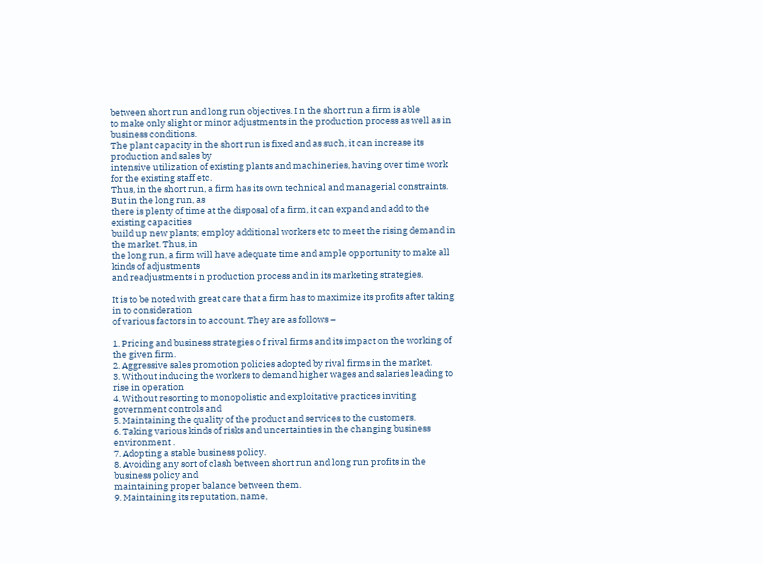between short run and long run objectives. I n the short run a firm is able
to make only slight or minor adjustments in the production process as well as in business conditions.
The plant capacity in the short run is fixed and as such, it can increase its production and sales by
intensive utilization of existing plants and machineries, having over time work for the existing staff etc.
Thus, in the short run, a firm has its own technical and managerial constraints. But in the long run, as
there is plenty of time at the disposal of a firm, it can expand and add to the existing capacities
build up new plants; employ additional workers etc to meet the rising demand in the market. Thus, in
the long run, a firm will have adequate time and ample opportunity to make all kinds of adjustments
and readjustments i n production process and in its marketing strategies.

It is to be noted with great care that a firm has to maximize its profits after taking in to consideration
of various factors in to account. They are as follows –

1. Pricing and business strategies o f rival firms and its impact on the working of the given firm.
2. Aggressive sales promotion policies adopted by rival firms in the market.
3. Without inducing the workers to demand higher wages and salaries leading to rise in operation
4. Without resorting to monopolistic and exploitative practices inviting government controls and
5. Maintaining the quality of the product and services to the customers.
6. Taking various kinds of risks and uncertainties in the changing business environment .
7. Adopting a stable business policy.
8. Avoiding any sort of clash between short run and long run profits in the business policy and
maintaining proper balance between them.
9. Maintaining its reputation, name,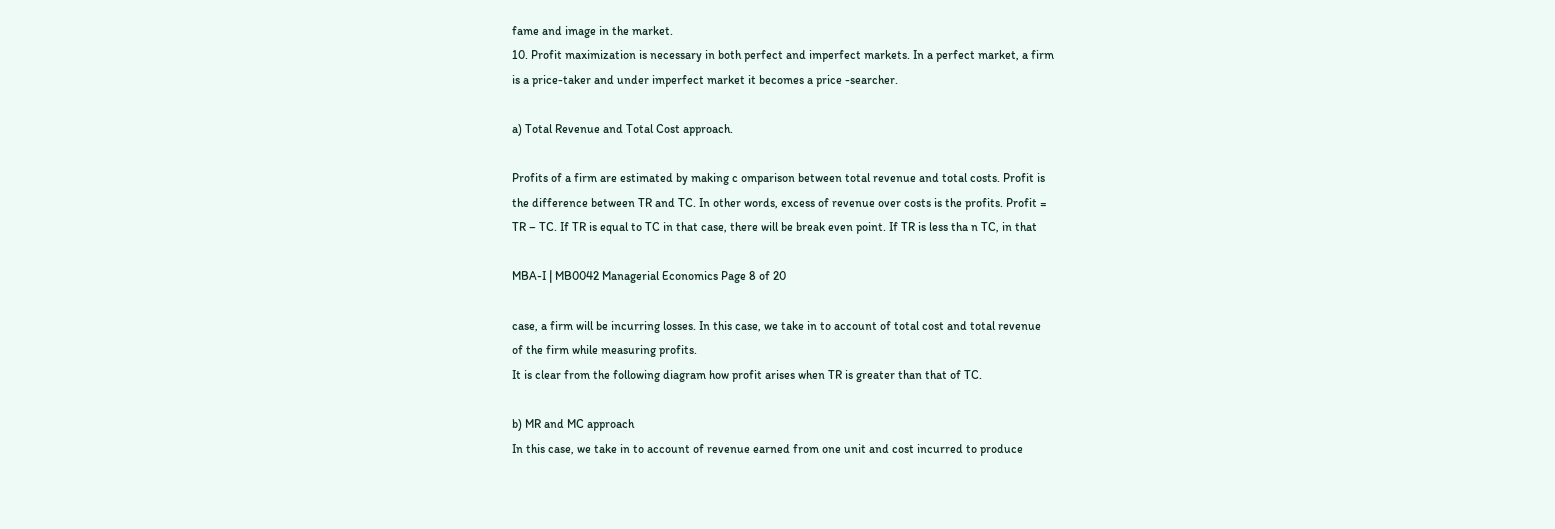fame and image in the market.
10. Profit maximization is necessary in both perfect and imperfect markets. In a perfect market, a firm
is a price-taker and under imperfect market it becomes a price -searcher.

a) Total Revenue and Total Cost approach.

Profits of a firm are estimated by making c omparison between total revenue and total costs. Profit is
the difference between TR and TC. In other words, excess of revenue over costs is the profits. Profit =
TR – TC. If TR is equal to TC in that case, there will be break even point. If TR is less tha n TC, in that

MBA-I | MB0042 Managerial Economics Page 8 of 20

case, a firm will be incurring losses. In this case, we take in to account of total cost and total revenue
of the firm while measuring profits.
It is clear from the following diagram how profit arises when TR is greater than that of TC.

b) MR and MC approach
In this case, we take in to account of revenue earned from one unit and cost incurred to produce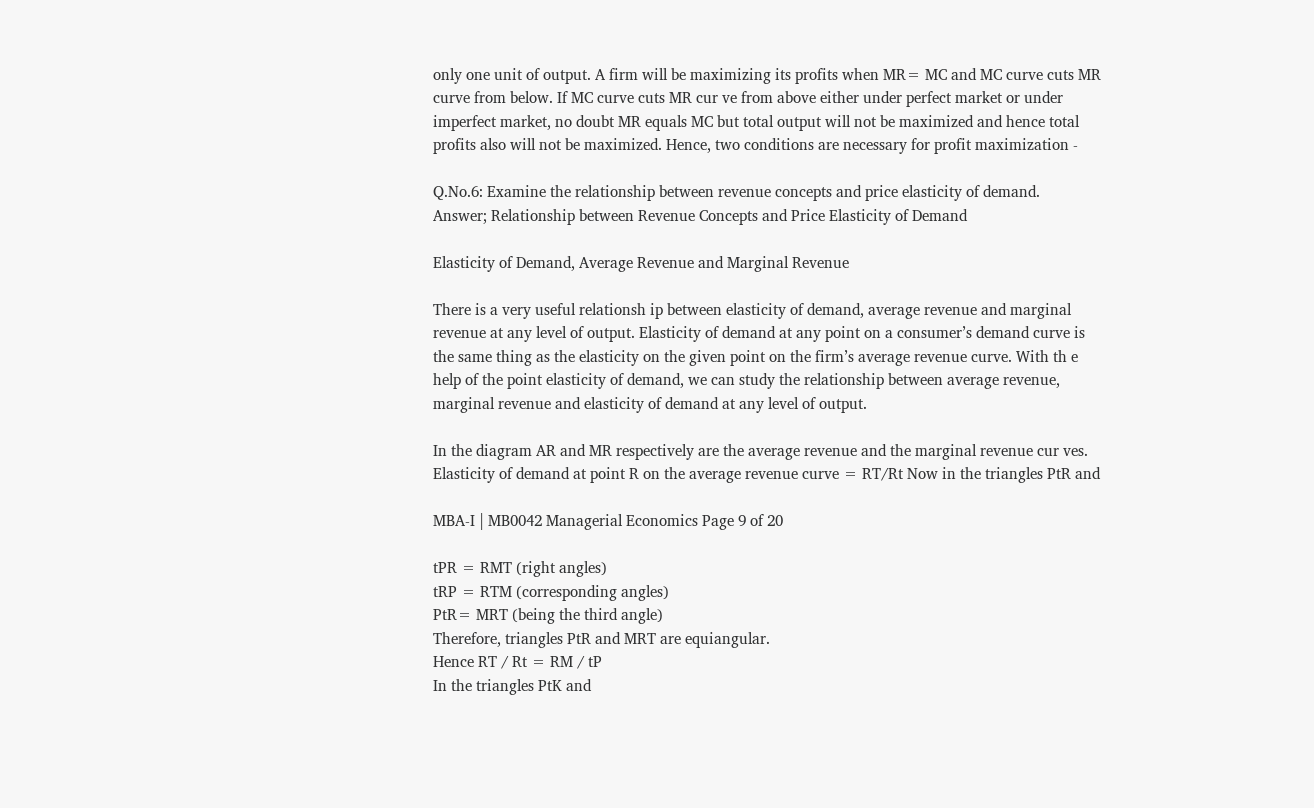only one unit of output. A firm will be maximizing its profits when MR= MC and MC curve cuts MR
curve from below. If MC curve cuts MR cur ve from above either under perfect market or under
imperfect market, no doubt MR equals MC but total output will not be maximized and hence total
profits also will not be maximized. Hence, two conditions are necessary for profit maximization -

Q.No.6: Examine the relationship between revenue concepts and price elasticity of demand.
Answer; Relationship between Revenue Concepts and Price Elasticity of Demand

Elasticity of Demand, Average Revenue and Marginal Revenue

There is a very useful relationsh ip between elasticity of demand, average revenue and marginal
revenue at any level of output. Elasticity of demand at any point on a consumer’s demand curve is
the same thing as the elasticity on the given point on the firm’s average revenue curve. With th e
help of the point elasticity of demand, we can study the relationship between average revenue,
marginal revenue and elasticity of demand at any level of output.

In the diagram AR and MR respectively are the average revenue and the marginal revenue cur ves.
Elasticity of demand at point R on the average revenue curve = RT/Rt Now in the triangles PtR and

MBA-I | MB0042 Managerial Economics Page 9 of 20

tPR = RMT (right angles)
tRP = RTM (corresponding angles)
PtR= MRT (being the third angle)
Therefore, triangles PtR and MRT are equiangular.
Hence RT / Rt = RM / tP
In the triangles PtK and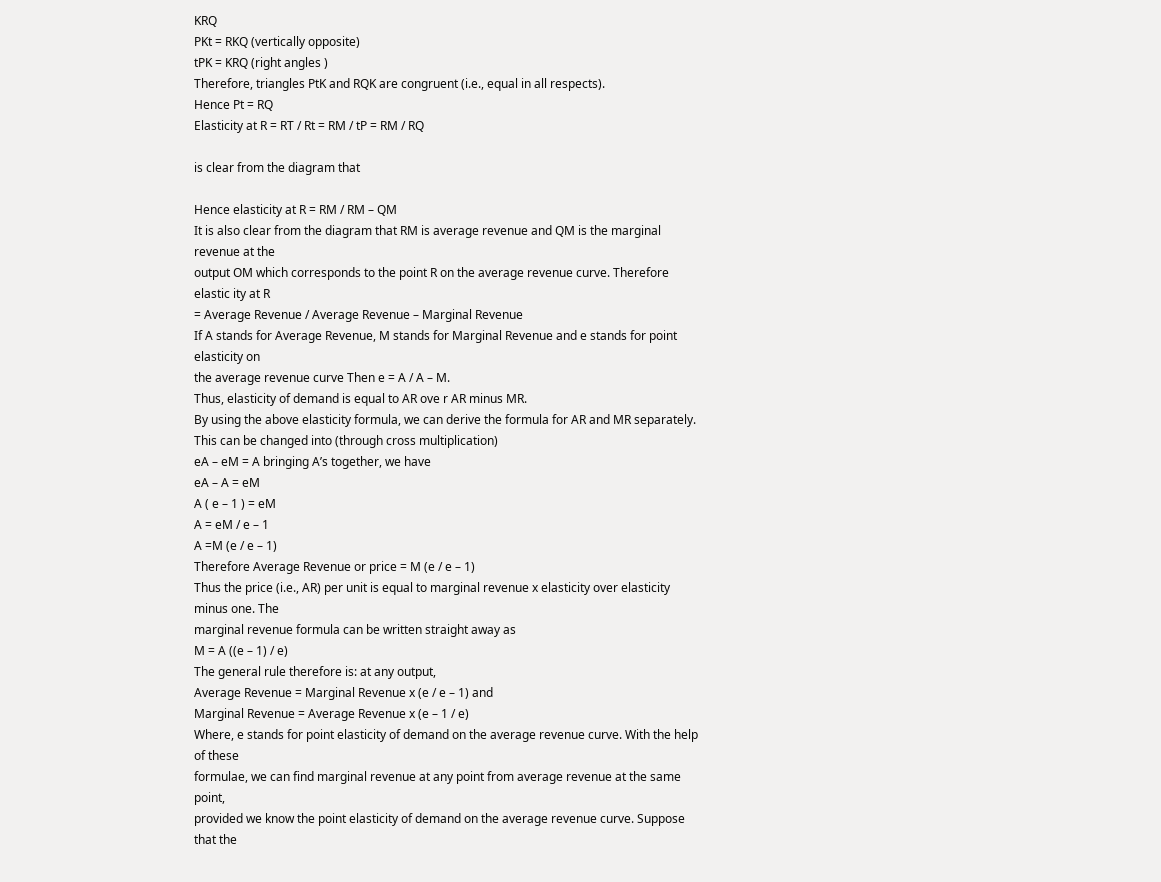KRQ
PKt = RKQ (vertically opposite)
tPK = KRQ (right angles )
Therefore, triangles PtK and RQK are congruent (i.e., equal in all respects).
Hence Pt = RQ
Elasticity at R = RT / Rt = RM / tP = RM / RQ

is clear from the diagram that

Hence elasticity at R = RM / RM – QM
It is also clear from the diagram that RM is average revenue and QM is the marginal revenue at the
output OM which corresponds to the point R on the average revenue curve. Therefore elastic ity at R
= Average Revenue / Average Revenue – Marginal Revenue
If A stands for Average Revenue, M stands for Marginal Revenue and e stands for point elasticity on
the average revenue curve Then e = A / A – M.
Thus, elasticity of demand is equal to AR ove r AR minus MR.
By using the above elasticity formula, we can derive the formula for AR and MR separately.
This can be changed into (through cross multiplication)
eA – eM = A bringing A’s together, we have
eA – A = eM
A ( e – 1 ) = eM
A = eM / e – 1
A =M (e / e – 1)
Therefore Average Revenue or price = M (e / e – 1)
Thus the price (i.e., AR) per unit is equal to marginal revenue x elasticity over elasticity minus one. The
marginal revenue formula can be written straight away as
M = A ((e – 1) / e)
The general rule therefore is: at any output,
Average Revenue = Marginal Revenue x (e / e – 1) and
Marginal Revenue = Average Revenue x (e – 1 / e)
Where, e stands for point elasticity of demand on the average revenue curve. With the help of these
formulae, we can find marginal revenue at any point from average revenue at the same point,
provided we know the point elasticity of demand on the average revenue curve. Suppose that the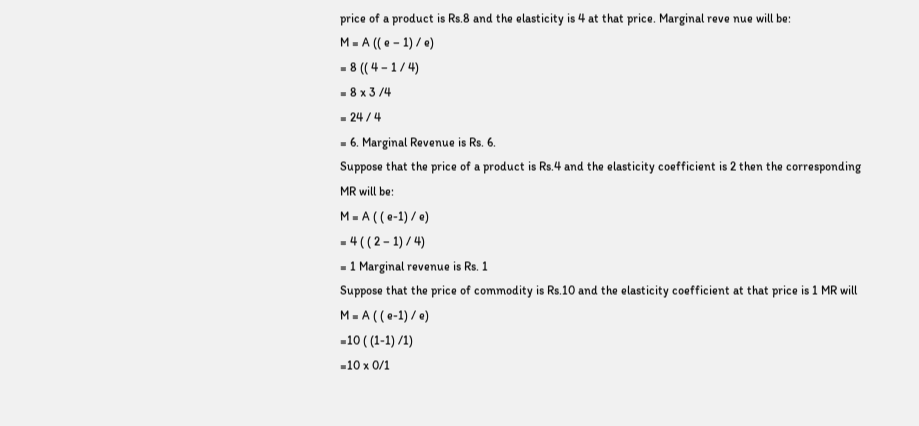price of a product is Rs.8 and the elasticity is 4 at that price. Marginal reve nue will be:
M = A (( e – 1) / e)
= 8 (( 4 – 1 / 4)
= 8 x 3 /4
= 24 / 4
= 6. Marginal Revenue is Rs. 6.
Suppose that the price of a product is Rs.4 and the elasticity coefficient is 2 then the corresponding
MR will be:
M = A ( ( e-1) / e)
= 4 ( ( 2 – 1) / 4)
= 1 Marginal revenue is Rs. 1
Suppose that the price of commodity is Rs.10 and the elasticity coefficient at that price is 1 MR will
M = A ( ( e-1) / e)
=10 ( (1-1) /1)
=10 x 0/1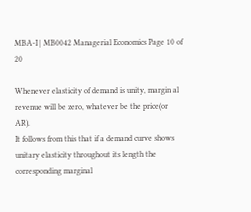MBA-I | MB0042 Managerial Economics Page 10 of 20

Whenever elasticity of demand is unity, margin al revenue will be zero, whatever be the price(or AR).
It follows from this that if a demand curve shows unitary elasticity throughout its length the
corresponding marginal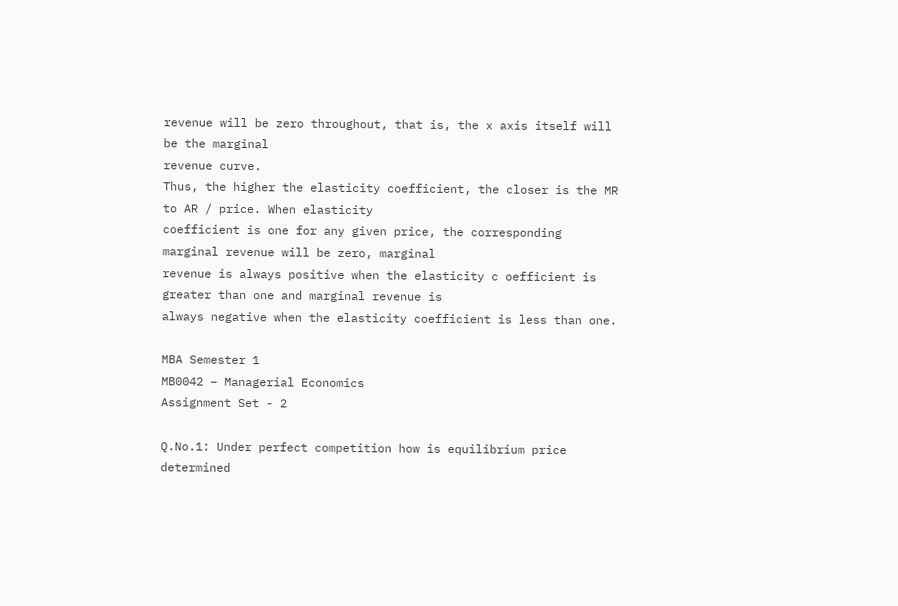revenue will be zero throughout, that is, the x axis itself will be the marginal
revenue curve.
Thus, the higher the elasticity coefficient, the closer is the MR to AR / price. When elasticity
coefficient is one for any given price, the corresponding marginal revenue will be zero, marginal
revenue is always positive when the elasticity c oefficient is greater than one and marginal revenue is
always negative when the elasticity coefficient is less than one.

MBA Semester 1
MB0042 – Managerial Economics
Assignment Set - 2

Q.No.1: Under perfect competition how is equilibrium price determined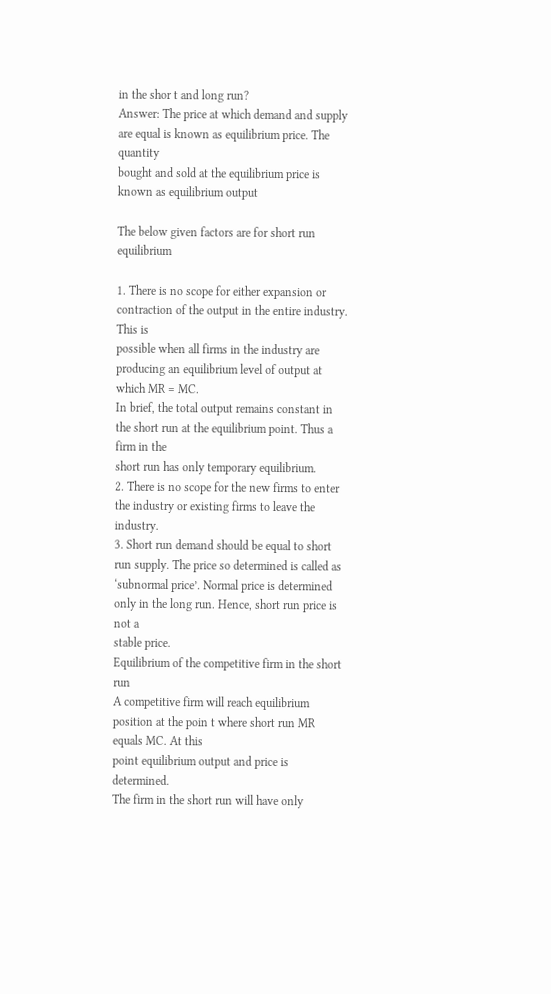in the shor t and long run?
Answer: The price at which demand and supply are equal is known as equilibrium price. The quantity
bought and sold at the equilibrium price is known as equilibrium output

The below given factors are for short run equilibrium

1. There is no scope for either expansion or contraction of the output in the entire industry. This is
possible when all firms in the industry are producing an equilibrium level of output at which MR = MC.
In brief, the total output remains constant in the short run at the equilibrium point. Thus a firm in the
short run has only temporary equilibrium.
2. There is no scope for the new firms to enter the industry or existing firms to leave the industry.
3. Short run demand should be equal to short run supply. The price so determined is called as
‘subnormal price’. Normal price is determined only in the long run. Hence, short run price is not a
stable price.
Equilibrium of the competitive firm in the short run
A competitive firm will reach equilibrium position at the poin t where short run MR equals MC. At this
point equilibrium output and price is determined.
The firm in the short run will have only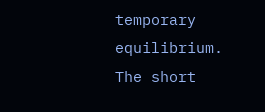temporary equilibrium. The short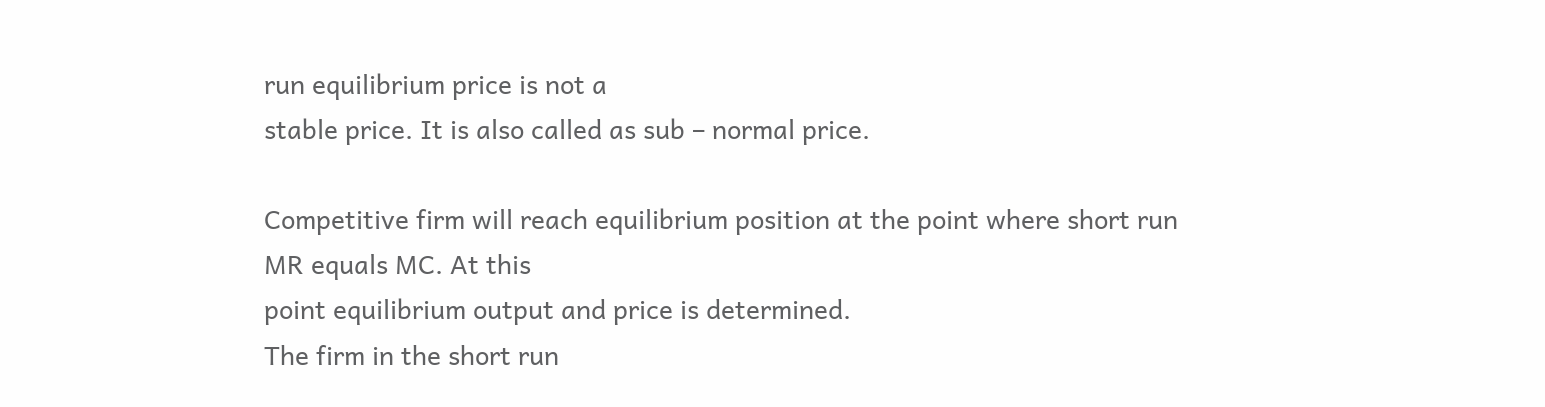run equilibrium price is not a
stable price. It is also called as sub – normal price.

Competitive firm will reach equilibrium position at the point where short run MR equals MC. At this
point equilibrium output and price is determined.
The firm in the short run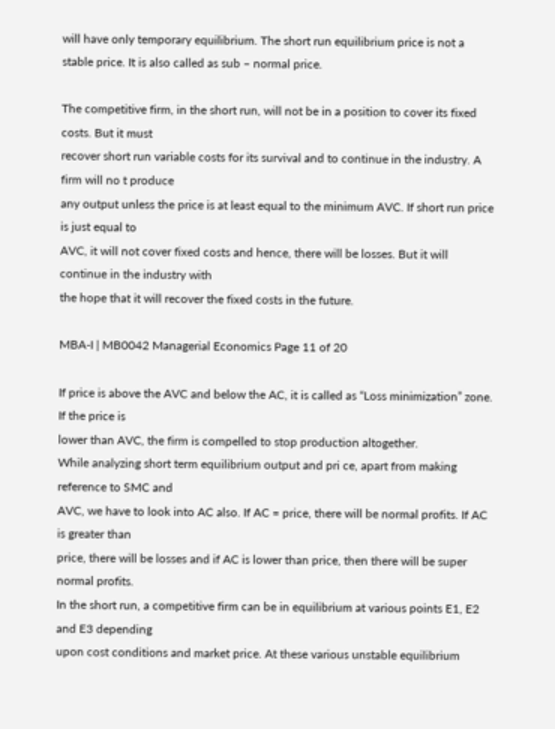will have only temporary equilibrium. The short run equilibrium price is not a
stable price. It is also called as sub – normal price.

The competitive firm, in the short run, will not be in a position to cover its fixed costs. But it must
recover short run variable costs for its survival and to continue in the industry. A firm will no t produce
any output unless the price is at least equal to the minimum AVC. If short run price is just equal to
AVC, it will not cover fixed costs and hence, there will be losses. But it will continue in the industry with
the hope that it will recover the fixed costs in the future.

MBA-I | MB0042 Managerial Economics Page 11 of 20

If price is above the AVC and below the AC, it is called as “Loss minimization” zone. If the price is
lower than AVC, the firm is compelled to stop production altogether.
While analyzing short term equilibrium output and pri ce, apart from making reference to SMC and
AVC, we have to look into AC also. If AC = price, there will be normal profits. If AC is greater than
price, there will be losses and if AC is lower than price, then there will be super normal profits.
In the short run, a competitive firm can be in equilibrium at various points E1, E2 and E3 depending
upon cost conditions and market price. At these various unstable equilibrium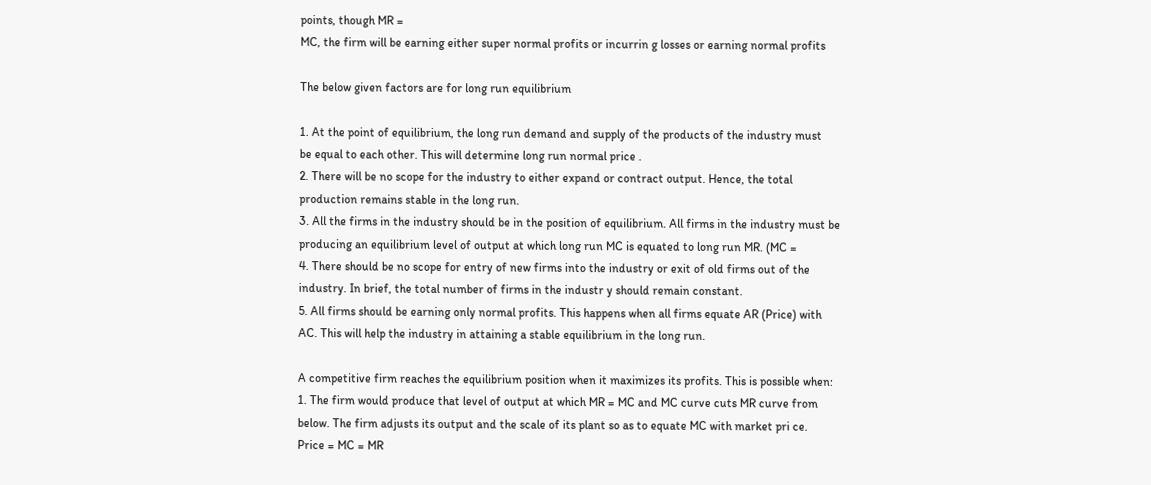points, though MR =
MC, the firm will be earning either super normal profits or incurrin g losses or earning normal profits

The below given factors are for long run equilibrium

1. At the point of equilibrium, the long run demand and supply of the products of the industry must
be equal to each other. This will determine long run normal price .
2. There will be no scope for the industry to either expand or contract output. Hence, the total
production remains stable in the long run.
3. All the firms in the industry should be in the position of equilibrium. All firms in the industry must be
producing an equilibrium level of output at which long run MC is equated to long run MR. (MC =
4. There should be no scope for entry of new firms into the industry or exit of old firms out of the
industry. In brief, the total number of firms in the industr y should remain constant.
5. All firms should be earning only normal profits. This happens when all firms equate AR (Price) with
AC. This will help the industry in attaining a stable equilibrium in the long run.

A competitive firm reaches the equilibrium position when it maximizes its profits. This is possible when:
1. The firm would produce that level of output at which MR = MC and MC curve cuts MR curve from
below. The firm adjusts its output and the scale of its plant so as to equate MC with market pri ce.
Price = MC = MR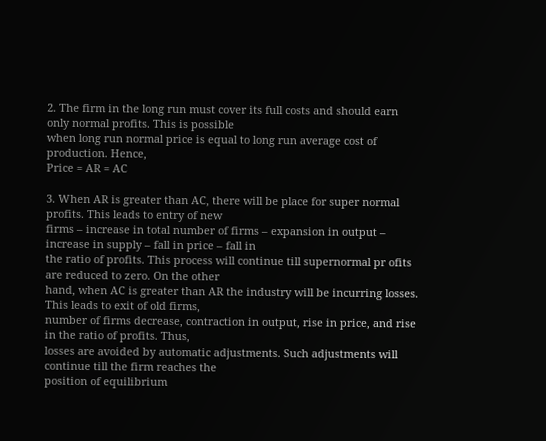2. The firm in the long run must cover its full costs and should earn only normal profits. This is possible
when long run normal price is equal to long run average cost of production. Hence,
Price = AR = AC

3. When AR is greater than AC, there will be place for super normal profits. This leads to entry of new
firms – increase in total number of firms – expansion in output – increase in supply – fall in price – fall in
the ratio of profits. This process will continue till supernormal pr ofits are reduced to zero. On the other
hand, when AC is greater than AR the industry will be incurring losses. This leads to exit of old firms,
number of firms decrease, contraction in output, rise in price, and rise in the ratio of profits. Thus,
losses are avoided by automatic adjustments. Such adjustments will continue till the firm reaches the
position of equilibrium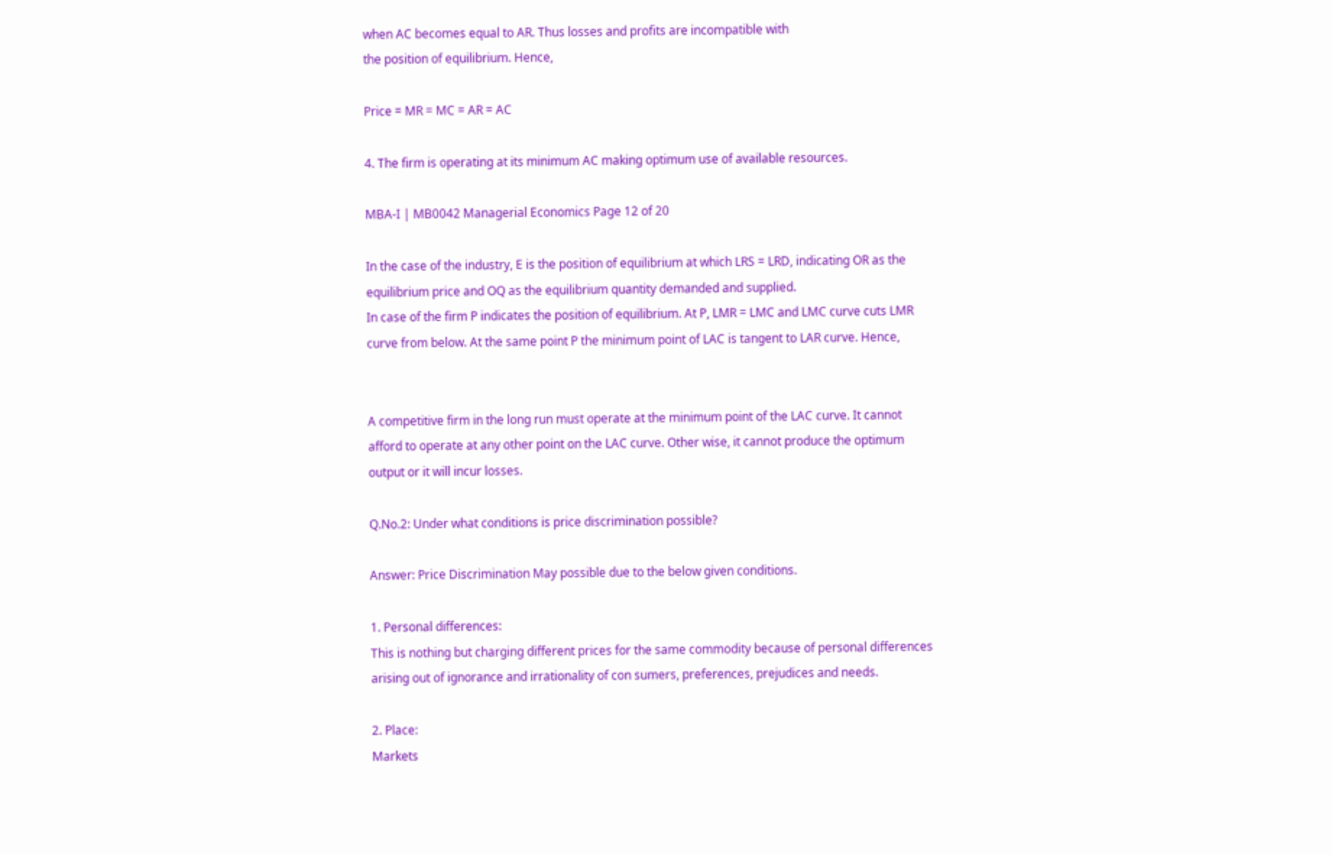when AC becomes equal to AR. Thus losses and profits are incompatible with
the position of equilibrium. Hence,

Price = MR = MC = AR = AC

4. The firm is operating at its minimum AC making optimum use of available resources.

MBA-I | MB0042 Managerial Economics Page 12 of 20

In the case of the industry, E is the position of equilibrium at which LRS = LRD, indicating OR as the
equilibrium price and OQ as the equilibrium quantity demanded and supplied.
In case of the firm P indicates the position of equilibrium. At P, LMR = LMC and LMC curve cuts LMR
curve from below. At the same point P the minimum point of LAC is tangent to LAR curve. Hence,


A competitive firm in the long run must operate at the minimum point of the LAC curve. It cannot
afford to operate at any other point on the LAC curve. Other wise, it cannot produce the optimum
output or it will incur losses.

Q.No.2: Under what conditions is price discrimination possible?

Answer: Price Discrimination May possible due to the below given conditions.

1. Personal differences:
This is nothing but charging different prices for the same commodity because of personal differences
arising out of ignorance and irrationality of con sumers, preferences, prejudices and needs.

2. Place:
Markets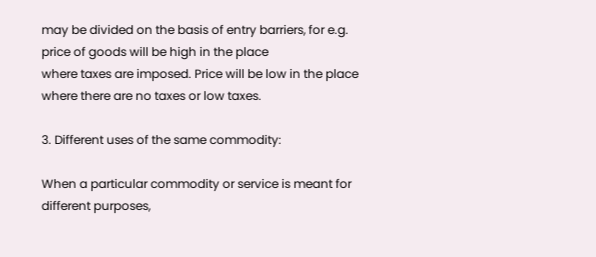may be divided on the basis of entry barriers, for e.g. price of goods will be high in the place
where taxes are imposed. Price will be low in the place where there are no taxes or low taxes.

3. Different uses of the same commodity:

When a particular commodity or service is meant for different purposes,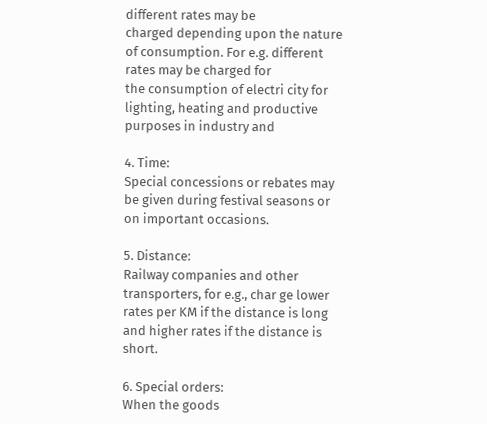different rates may be
charged depending upon the nature of consumption. For e.g. different rates may be charged for
the consumption of electri city for lighting, heating and productive purposes in industry and

4. Time:
Special concessions or rebates may be given during festival seasons or on important occasions.

5. Distance:
Railway companies and other transporters, for e.g., char ge lower rates per KM if the distance is long
and higher rates if the distance is short.

6. Special orders:
When the goods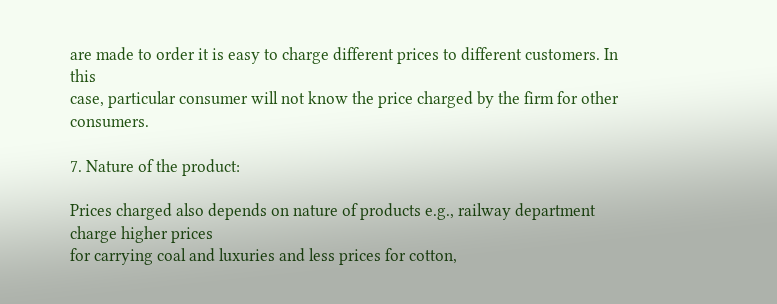are made to order it is easy to charge different prices to different customers. In this
case, particular consumer will not know the price charged by the firm for other consumers.

7. Nature of the product:

Prices charged also depends on nature of products e.g., railway department charge higher prices
for carrying coal and luxuries and less prices for cotton,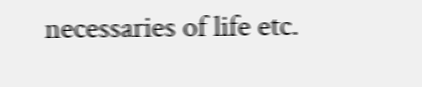necessaries of life etc.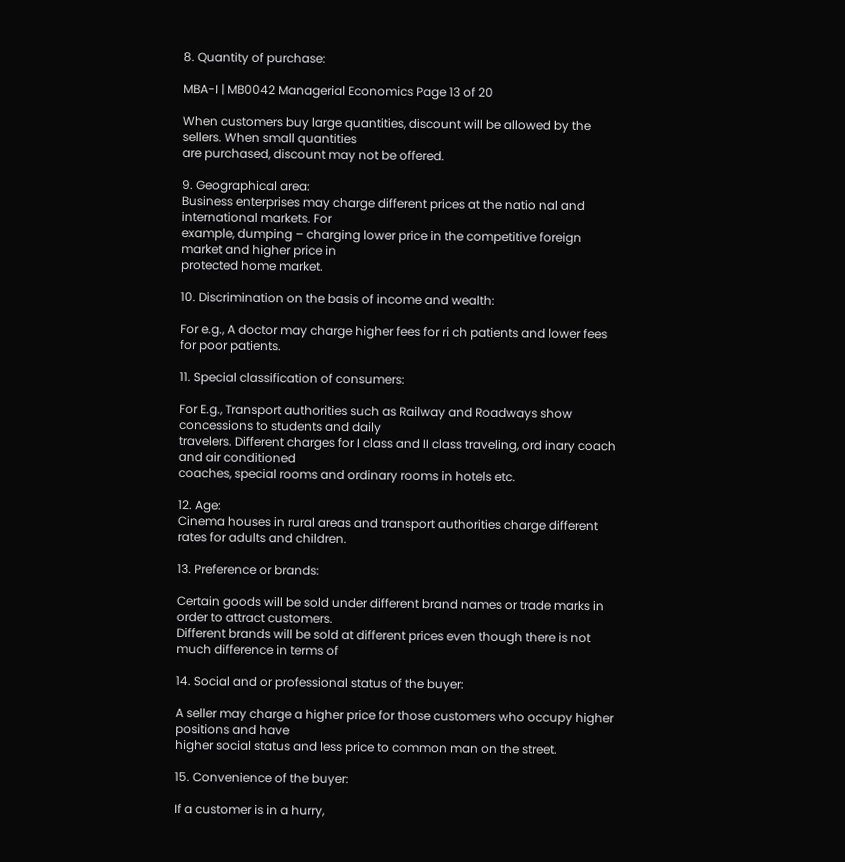8. Quantity of purchase:

MBA-I | MB0042 Managerial Economics Page 13 of 20

When customers buy large quantities, discount will be allowed by the sellers. When small quantities
are purchased, discount may not be offered.

9. Geographical area:
Business enterprises may charge different prices at the natio nal and international markets. For
example, dumping – charging lower price in the competitive foreign market and higher price in
protected home market.

10. Discrimination on the basis of income and wealth:

For e.g., A doctor may charge higher fees for ri ch patients and lower fees for poor patients.

11. Special classification of consumers:

For E.g., Transport authorities such as Railway and Roadways show concessions to students and daily
travelers. Different charges for I class and II class traveling, ord inary coach and air conditioned
coaches, special rooms and ordinary rooms in hotels etc.

12. Age:
Cinema houses in rural areas and transport authorities charge different rates for adults and children.

13. Preference or brands:

Certain goods will be sold under different brand names or trade marks in order to attract customers.
Different brands will be sold at different prices even though there is not much difference in terms of

14. Social and or professional status of the buyer:

A seller may charge a higher price for those customers who occupy higher positions and have
higher social status and less price to common man on the street.

15. Convenience of the buyer:

If a customer is in a hurry,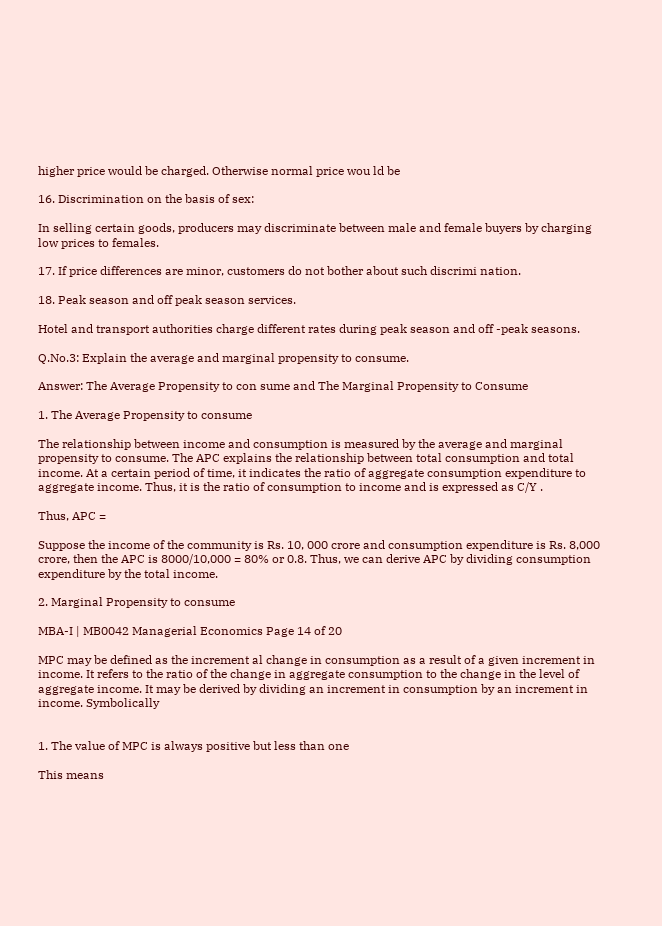higher price would be charged. Otherwise normal price wou ld be

16. Discrimination on the basis of sex:

In selling certain goods, producers may discriminate between male and female buyers by charging
low prices to females.

17. If price differences are minor, customers do not bother about such discrimi nation.

18. Peak season and off peak season services.

Hotel and transport authorities charge different rates during peak season and off -peak seasons.

Q.No.3: Explain the average and marginal propensity to consume.

Answer: The Average Propensity to con sume and The Marginal Propensity to Consume

1. The Average Propensity to consume

The relationship between income and consumption is measured by the average and marginal
propensity to consume. The APC explains the relationship between total consumption and total
income. At a certain period of time, it indicates the ratio of aggregate consumption expenditure to
aggregate income. Thus, it is the ratio of consumption to income and is expressed as C/Y .

Thus, APC =

Suppose the income of the community is Rs. 10, 000 crore and consumption expenditure is Rs. 8,000
crore, then the APC is 8000/10,000 = 80% or 0.8. Thus, we can derive APC by dividing consumption
expenditure by the total income.

2. Marginal Propensity to consume

MBA-I | MB0042 Managerial Economics Page 14 of 20

MPC may be defined as the increment al change in consumption as a result of a given increment in
income. It refers to the ratio of the change in aggregate consumption to the change in the level of
aggregate income. It may be derived by dividing an increment in consumption by an increment in
income. Symbolically


1. The value of MPC is always positive but less than one

This means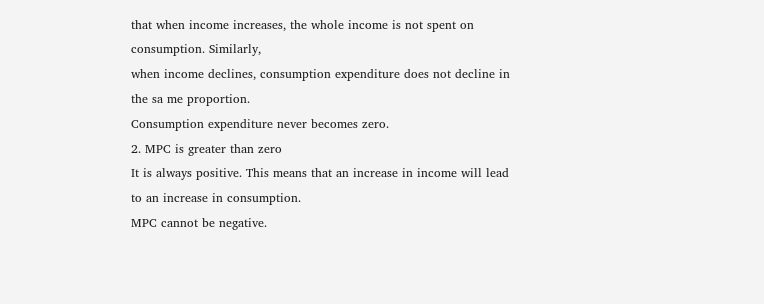that when income increases, the whole income is not spent on consumption. Similarly,
when income declines, consumption expenditure does not decline in the sa me proportion.
Consumption expenditure never becomes zero.
2. MPC is greater than zero
It is always positive. This means that an increase in income will lead to an increase in consumption.
MPC cannot be negative.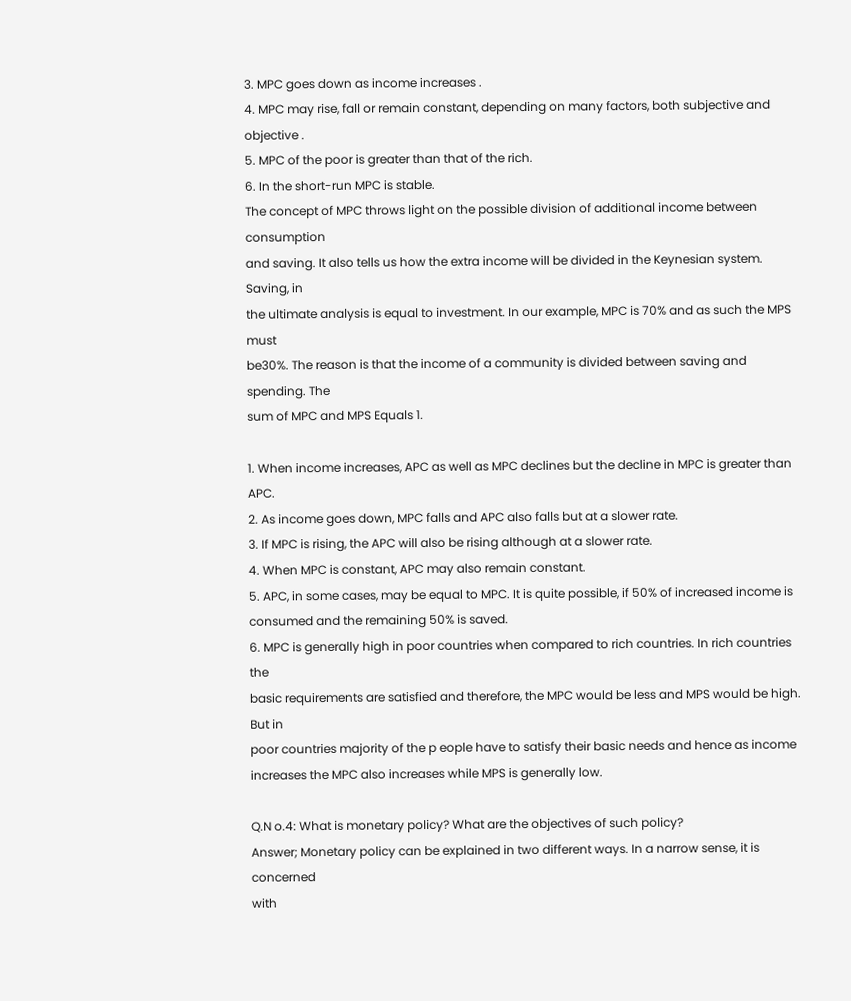3. MPC goes down as income increases .
4. MPC may rise, fall or remain constant, depending on many factors, both subjective and objective .
5. MPC of the poor is greater than that of the rich.
6. In the short-run MPC is stable.
The concept of MPC throws light on the possible division of additional income between consumption
and saving. It also tells us how the extra income will be divided in the Keynesian system. Saving, in
the ultimate analysis is equal to investment. In our example, MPC is 70% and as such the MPS must
be30%. The reason is that the income of a community is divided between saving and spending. The
sum of MPC and MPS Equals 1.

1. When income increases, APC as well as MPC declines but the decline in MPC is greater than APC.
2. As income goes down, MPC falls and APC also falls but at a slower rate.
3. If MPC is rising, the APC will also be rising although at a slower rate.
4. When MPC is constant, APC may also remain constant.
5. APC, in some cases, may be equal to MPC. It is quite possible, if 50% of increased income is
consumed and the remaining 50% is saved.
6. MPC is generally high in poor countries when compared to rich countries. In rich countries the
basic requirements are satisfied and therefore, the MPC would be less and MPS would be high. But in
poor countries majority of the p eople have to satisfy their basic needs and hence as income
increases the MPC also increases while MPS is generally low.

Q.N o.4: What is monetary policy? What are the objectives of such policy?
Answer; Monetary policy can be explained in two different ways. In a narrow sense, it is concerned
with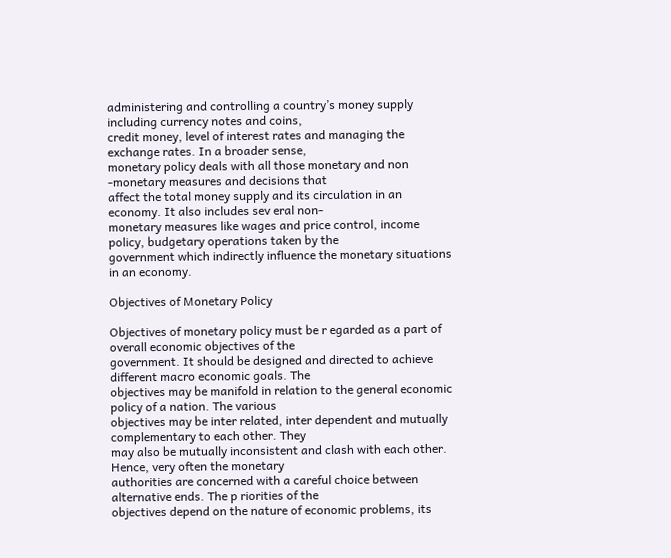administering and controlling a country’s money supply including currency notes and coins,
credit money, level of interest rates and managing the exchange rates. In a broader sense,
monetary policy deals with all those monetary and non -monetary measures and decisions that
affect the total money supply and its circulation in an economy. It also includes sev eral non-
monetary measures like wages and price control, income policy, budgetary operations taken by the
government which indirectly influence the monetary situations in an economy.

Objectives of Monetary Policy

Objectives of monetary policy must be r egarded as a part of overall economic objectives of the
government. It should be designed and directed to achieve different macro economic goals. The
objectives may be manifold in relation to the general economic policy of a nation. The various
objectives may be inter related, inter dependent and mutually complementary to each other. They
may also be mutually inconsistent and clash with each other. Hence, very often the monetary
authorities are concerned with a careful choice between alternative ends. The p riorities of the
objectives depend on the nature of economic problems, its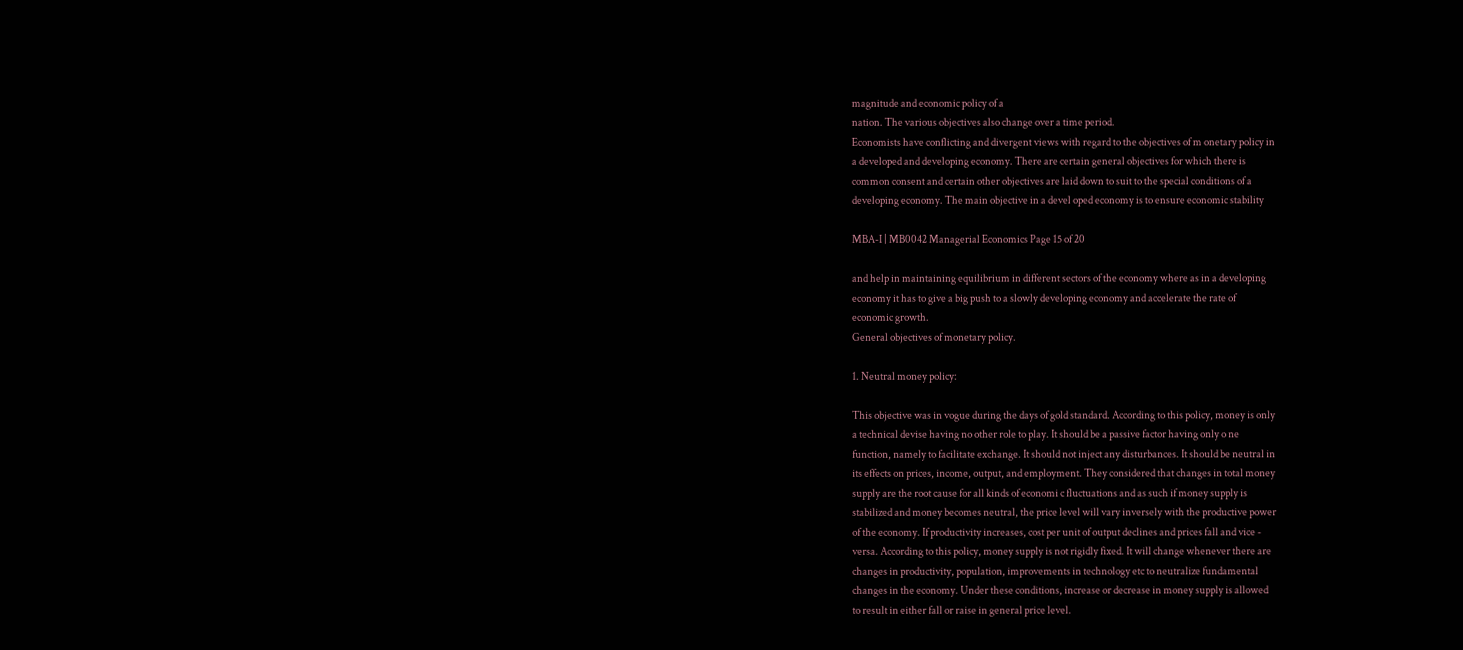magnitude and economic policy of a
nation. The various objectives also change over a time period.
Economists have conflicting and divergent views with regard to the objectives of m onetary policy in
a developed and developing economy. There are certain general objectives for which there is
common consent and certain other objectives are laid down to suit to the special conditions of a
developing economy. The main objective in a devel oped economy is to ensure economic stability

MBA-I | MB0042 Managerial Economics Page 15 of 20

and help in maintaining equilibrium in different sectors of the economy where as in a developing
economy it has to give a big push to a slowly developing economy and accelerate the rate of
economic growth.
General objectives of monetary policy.

1. Neutral money policy:

This objective was in vogue during the days of gold standard. According to this policy, money is only
a technical devise having no other role to play. It should be a passive factor having only o ne
function, namely to facilitate exchange. It should not inject any disturbances. It should be neutral in
its effects on prices, income, output, and employment. They considered that changes in total money
supply are the root cause for all kinds of economi c fluctuations and as such if money supply is
stabilized and money becomes neutral, the price level will vary inversely with the productive power
of the economy. If productivity increases, cost per unit of output declines and prices fall and vice -
versa. According to this policy, money supply is not rigidly fixed. It will change whenever there are
changes in productivity, population, improvements in technology etc to neutralize fundamental
changes in the economy. Under these conditions, increase or decrease in money supply is allowed
to result in either fall or raise in general price level.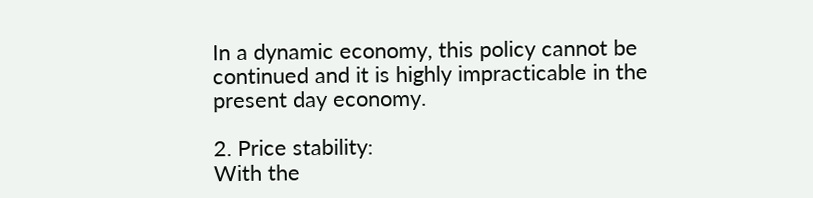In a dynamic economy, this policy cannot be
continued and it is highly impracticable in the present day economy.

2. Price stability:
With the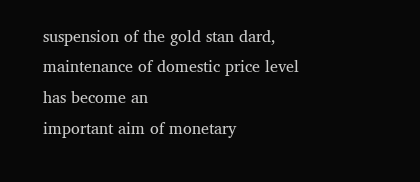suspension of the gold stan dard, maintenance of domestic price level has become an
important aim of monetary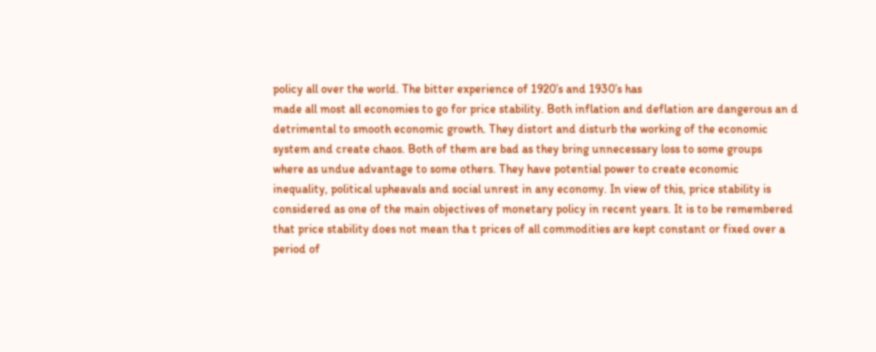policy all over the world. The bitter experience of 1920’s and 1930’s has
made all most all economies to go for price stability. Both inflation and deflation are dangerous an d
detrimental to smooth economic growth. They distort and disturb the working of the economic
system and create chaos. Both of them are bad as they bring unnecessary loss to some groups
where as undue advantage to some others. They have potential power to create economic
inequality, political upheavals and social unrest in any economy. In view of this, price stability is
considered as one of the main objectives of monetary policy in recent years. It is to be remembered
that price stability does not mean tha t prices of all commodities are kept constant or fixed over a
period of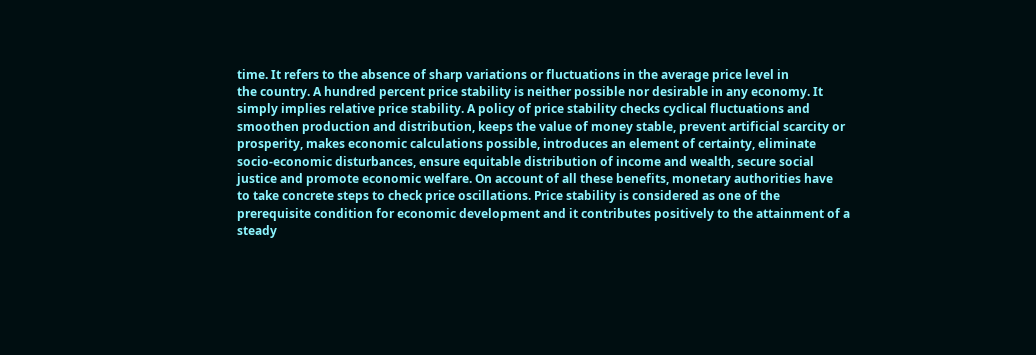time. It refers to the absence of sharp variations or fluctuations in the average price level in
the country. A hundred percent price stability is neither possible nor desirable in any economy. It
simply implies relative price stability. A policy of price stability checks cyclical fluctuations and
smoothen production and distribution, keeps the value of money stable, prevent artificial scarcity or
prosperity, makes economic calculations possible, introduces an element of certainty, eliminate
socio-economic disturbances, ensure equitable distribution of income and wealth, secure social
justice and promote economic welfare. On account of all these benefits, monetary authorities have
to take concrete steps to check price oscillations. Price stability is considered as one of the
prerequisite condition for economic development and it contributes positively to the attainment of a
steady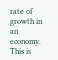rate of growth in an economy. This is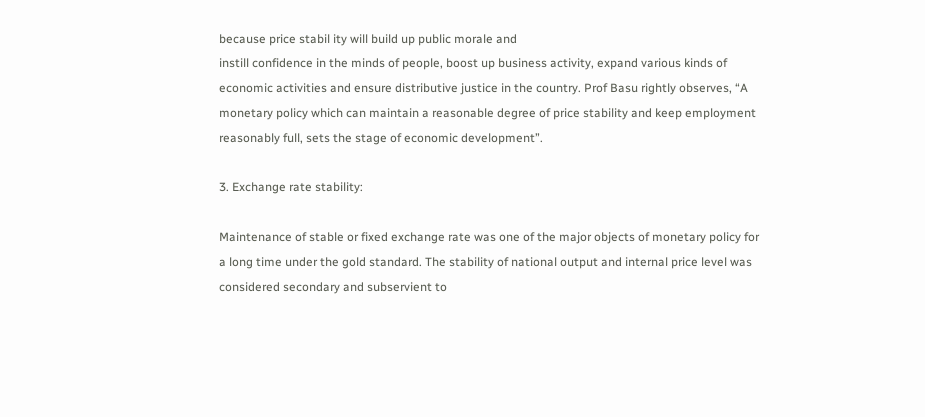because price stabil ity will build up public morale and
instill confidence in the minds of people, boost up business activity, expand various kinds of
economic activities and ensure distributive justice in the country. Prof Basu rightly observes, “A
monetary policy which can maintain a reasonable degree of price stability and keep employment
reasonably full, sets the stage of economic development”.

3. Exchange rate stability:

Maintenance of stable or fixed exchange rate was one of the major objects of monetary policy for
a long time under the gold standard. The stability of national output and internal price level was
considered secondary and subservient to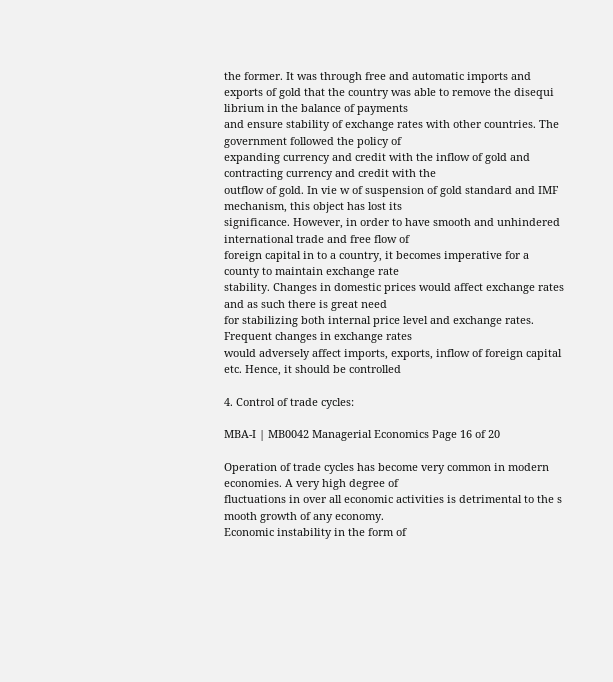the former. It was through free and automatic imports and
exports of gold that the country was able to remove the disequi librium in the balance of payments
and ensure stability of exchange rates with other countries. The government followed the policy of
expanding currency and credit with the inflow of gold and contracting currency and credit with the
outflow of gold. In vie w of suspension of gold standard and IMF mechanism, this object has lost its
significance. However, in order to have smooth and unhindered international trade and free flow of
foreign capital in to a country, it becomes imperative for a county to maintain exchange rate
stability. Changes in domestic prices would affect exchange rates and as such there is great need
for stabilizing both internal price level and exchange rates. Frequent changes in exchange rates
would adversely affect imports, exports, inflow of foreign capital etc. Hence, it should be controlled

4. Control of trade cycles:

MBA-I | MB0042 Managerial Economics Page 16 of 20

Operation of trade cycles has become very common in modern economies. A very high degree of
fluctuations in over all economic activities is detrimental to the s mooth growth of any economy.
Economic instability in the form of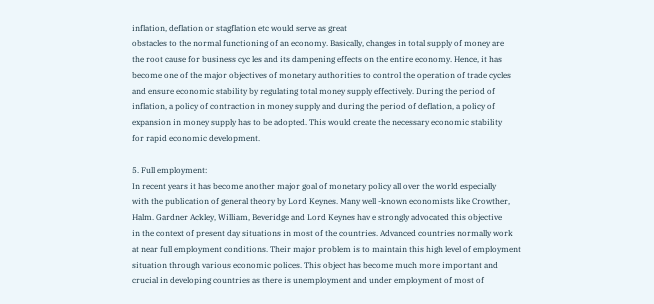inflation, deflation or stagflation etc would serve as great
obstacles to the normal functioning of an economy. Basically, changes in total supply of money are
the root cause for business cyc les and its dampening effects on the entire economy. Hence, it has
become one of the major objectives of monetary authorities to control the operation of trade cycles
and ensure economic stability by regulating total money supply effectively. During the period of
inflation, a policy of contraction in money supply and during the period of deflation, a policy of
expansion in money supply has to be adopted. This would create the necessary economic stability
for rapid economic development.

5. Full employment:
In recent years it has become another major goal of monetary policy all over the world especially
with the publication of general theory by Lord Keynes. Many well -known economists like Crowther,
Halm. Gardner Ackley, William, Beveridge and Lord Keynes hav e strongly advocated this objective
in the context of present day situations in most of the countries. Advanced countries normally work
at near full employment conditions. Their major problem is to maintain this high level of employment
situation through various economic polices. This object has become much more important and
crucial in developing countries as there is unemployment and under employment of most of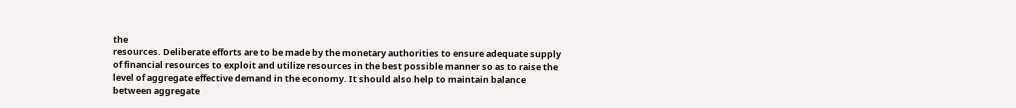the
resources. Deliberate efforts are to be made by the monetary authorities to ensure adequate supply
of financial resources to exploit and utilize resources in the best possible manner so as to raise the
level of aggregate effective demand in the economy. It should also help to maintain balance
between aggregate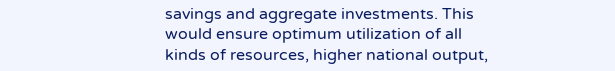savings and aggregate investments. This would ensure optimum utilization of all
kinds of resources, higher national output,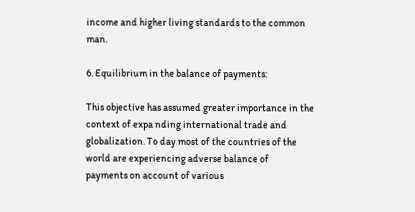income and higher living standards to the common man.

6. Equilibrium in the balance of payments:

This objective has assumed greater importance in the context of expa nding international trade and
globalization. To day most of the countries of the world are experiencing adverse balance of
payments on account of various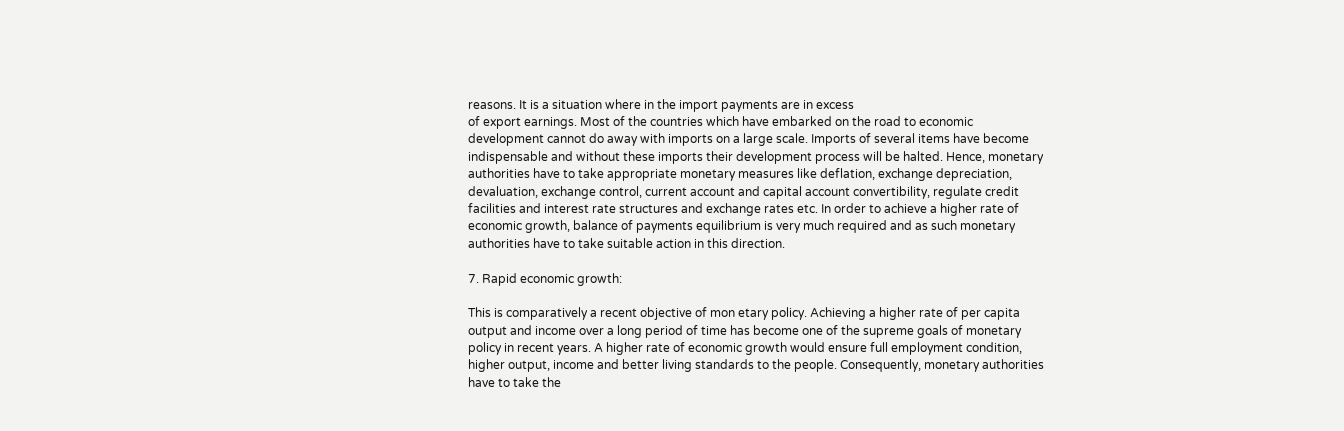reasons. It is a situation where in the import payments are in excess
of export earnings. Most of the countries which have embarked on the road to economic
development cannot do away with imports on a large scale. Imports of several items have become
indispensable and without these imports their development process will be halted. Hence, monetary
authorities have to take appropriate monetary measures like deflation, exchange depreciation,
devaluation, exchange control, current account and capital account convertibility, regulate credit
facilities and interest rate structures and exchange rates etc. In order to achieve a higher rate of
economic growth, balance of payments equilibrium is very much required and as such monetary
authorities have to take suitable action in this direction.

7. Rapid economic growth:

This is comparatively a recent objective of mon etary policy. Achieving a higher rate of per capita
output and income over a long period of time has become one of the supreme goals of monetary
policy in recent years. A higher rate of economic growth would ensure full employment condition,
higher output, income and better living standards to the people. Consequently, monetary authorities
have to take the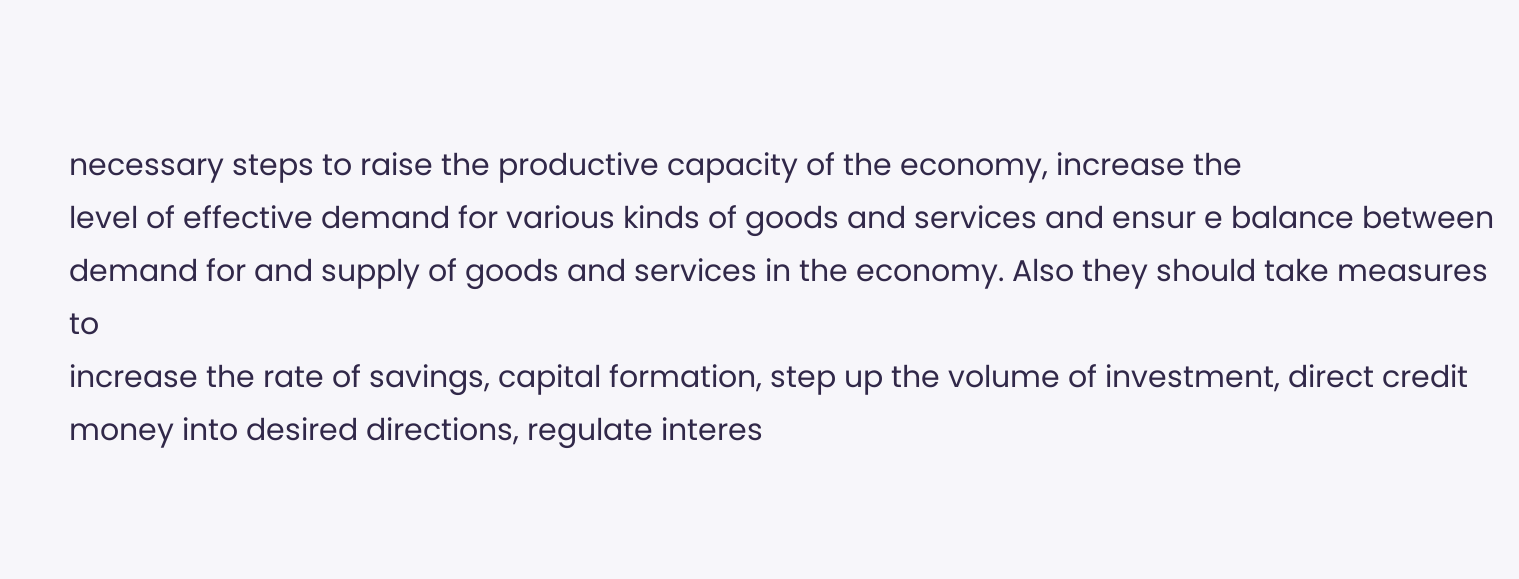necessary steps to raise the productive capacity of the economy, increase the
level of effective demand for various kinds of goods and services and ensur e balance between
demand for and supply of goods and services in the economy. Also they should take measures to
increase the rate of savings, capital formation, step up the volume of investment, direct credit
money into desired directions, regulate interes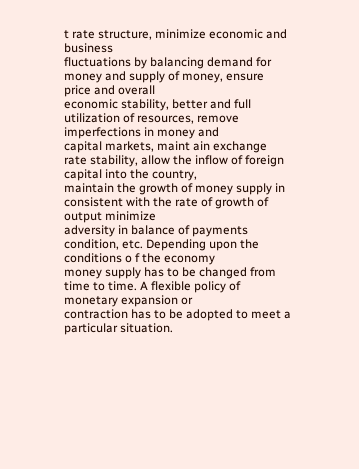t rate structure, minimize economic and business
fluctuations by balancing demand for money and supply of money, ensure price and overall
economic stability, better and full utilization of resources, remove imperfections in money and
capital markets, maint ain exchange rate stability, allow the inflow of foreign capital into the country,
maintain the growth of money supply in consistent with the rate of growth of output minimize
adversity in balance of payments condition, etc. Depending upon the conditions o f the economy
money supply has to be changed from time to time. A flexible policy of monetary expansion or
contraction has to be adopted to meet a particular situation.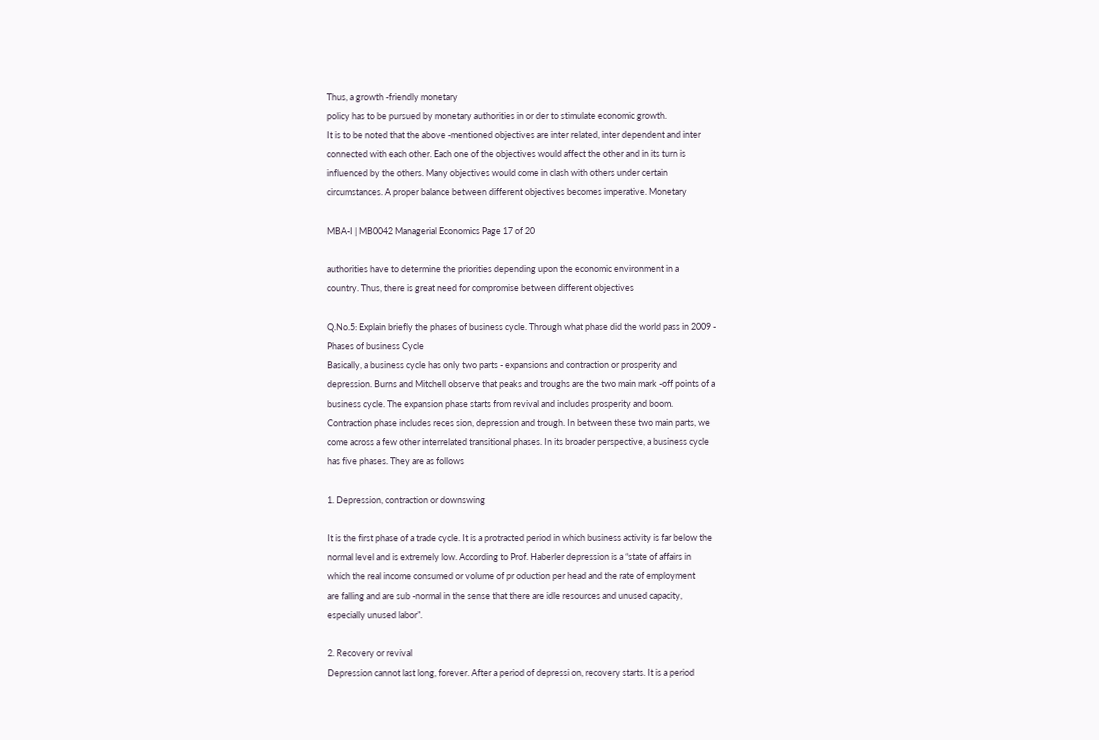Thus, a growth -friendly monetary
policy has to be pursued by monetary authorities in or der to stimulate economic growth.
It is to be noted that the above -mentioned objectives are inter related, inter dependent and inter
connected with each other. Each one of the objectives would affect the other and in its turn is
influenced by the others. Many objectives would come in clash with others under certain
circumstances. A proper balance between different objectives becomes imperative. Monetary

MBA-I | MB0042 Managerial Economics Page 17 of 20

authorities have to determine the priorities depending upon the economic environment in a
country. Thus, there is great need for compromise between different objectives

Q.No.5: Explain briefly the phases of business cycle. Through what phase did the world pass in 2009 -
Phases of business Cycle
Basically, a business cycle has only two parts - expansions and contraction or prosperity and
depression. Burns and Mitchell observe that peaks and troughs are the two main mark -off points of a
business cycle. The expansion phase starts from revival and includes prosperity and boom.
Contraction phase includes reces sion, depression and trough. In between these two main parts, we
come across a few other interrelated transitional phases. In its broader perspective, a business cycle
has five phases. They are as follows

1. Depression, contraction or downswing

It is the first phase of a trade cycle. It is a protracted period in which business activity is far below the
normal level and is extremely low. According to Prof. Haberler depression is a “state of affairs in
which the real income consumed or volume of pr oduction per head and the rate of employment
are falling and are sub -normal in the sense that there are idle resources and unused capacity,
especially unused labor”.

2. Recovery or revival
Depression cannot last long, forever. After a period of depressi on, recovery starts. It is a period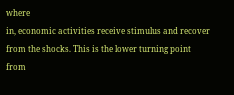where
in, economic activities receive stimulus and recover from the shocks. This is the lower turning point
from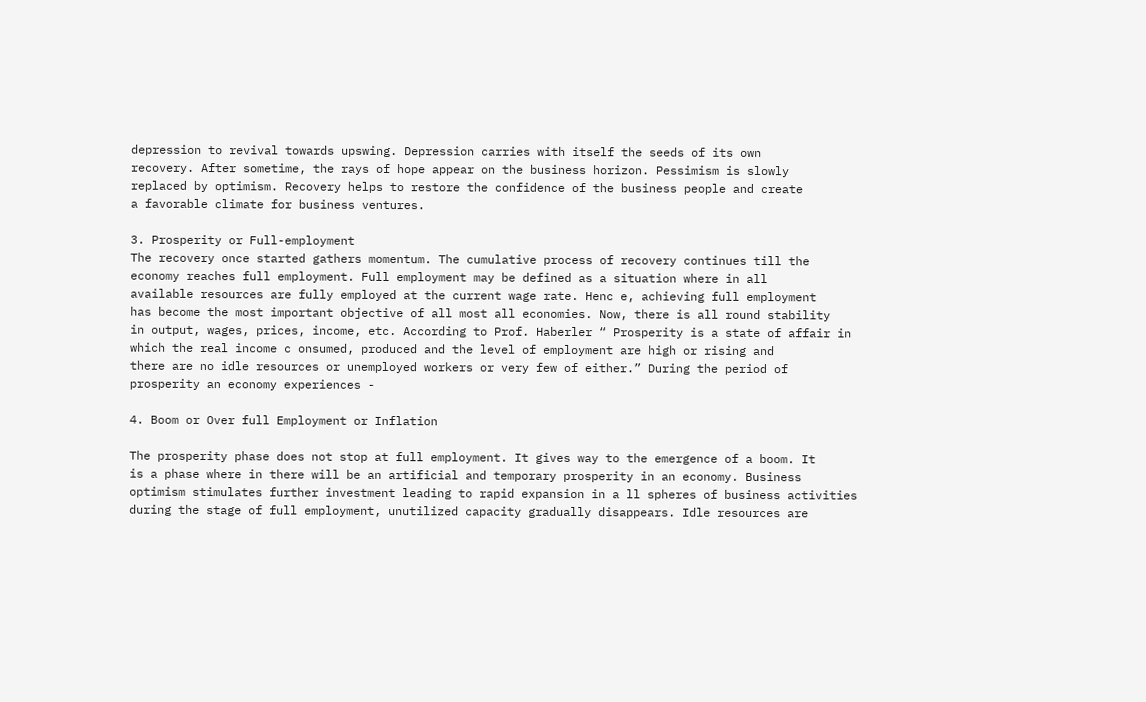depression to revival towards upswing. Depression carries with itself the seeds of its own
recovery. After sometime, the rays of hope appear on the business horizon. Pessimism is slowly
replaced by optimism. Recovery helps to restore the confidence of the business people and create
a favorable climate for business ventures.

3. Prosperity or Full-employment
The recovery once started gathers momentum. The cumulative process of recovery continues till the
economy reaches full employment. Full employment may be defined as a situation where in all
available resources are fully employed at the current wage rate. Henc e, achieving full employment
has become the most important objective of all most all economies. Now, there is all round stability
in output, wages, prices, income, etc. According to Prof. Haberler “ Prosperity is a state of affair in
which the real income c onsumed, produced and the level of employment are high or rising and
there are no idle resources or unemployed workers or very few of either.” During the period of
prosperity an economy experiences -

4. Boom or Over full Employment or Inflation

The prosperity phase does not stop at full employment. It gives way to the emergence of a boom. It
is a phase where in there will be an artificial and temporary prosperity in an economy. Business
optimism stimulates further investment leading to rapid expansion in a ll spheres of business activities
during the stage of full employment, unutilized capacity gradually disappears. Idle resources are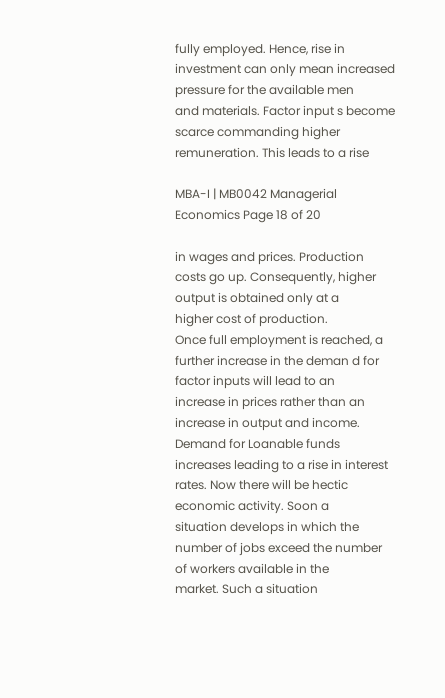fully employed. Hence, rise in investment can only mean increased pressure for the available men
and materials. Factor input s become scarce commanding higher remuneration. This leads to a rise

MBA-I | MB0042 Managerial Economics Page 18 of 20

in wages and prices. Production costs go up. Consequently, higher output is obtained only at a
higher cost of production.
Once full employment is reached, a further increase in the deman d for factor inputs will lead to an
increase in prices rather than an increase in output and income. Demand for Loanable funds
increases leading to a rise in interest rates. Now there will be hectic economic activity. Soon a
situation develops in which the number of jobs exceed the number of workers available in the
market. Such a situation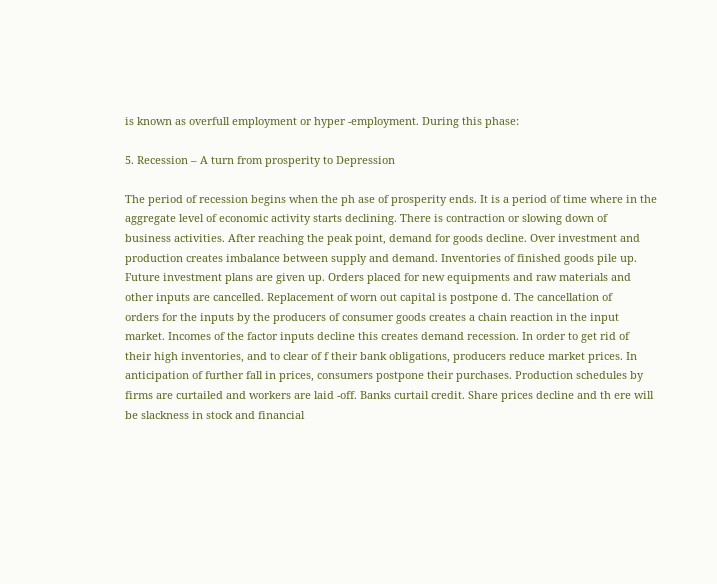is known as overfull employment or hyper -employment. During this phase:

5. Recession – A turn from prosperity to Depression

The period of recession begins when the ph ase of prosperity ends. It is a period of time where in the
aggregate level of economic activity starts declining. There is contraction or slowing down of
business activities. After reaching the peak point, demand for goods decline. Over investment and
production creates imbalance between supply and demand. Inventories of finished goods pile up.
Future investment plans are given up. Orders placed for new equipments and raw materials and
other inputs are cancelled. Replacement of worn out capital is postpone d. The cancellation of
orders for the inputs by the producers of consumer goods creates a chain reaction in the input
market. Incomes of the factor inputs decline this creates demand recession. In order to get rid of
their high inventories, and to clear of f their bank obligations, producers reduce market prices. In
anticipation of further fall in prices, consumers postpone their purchases. Production schedules by
firms are curtailed and workers are laid -off. Banks curtail credit. Share prices decline and th ere will
be slackness in stock and financial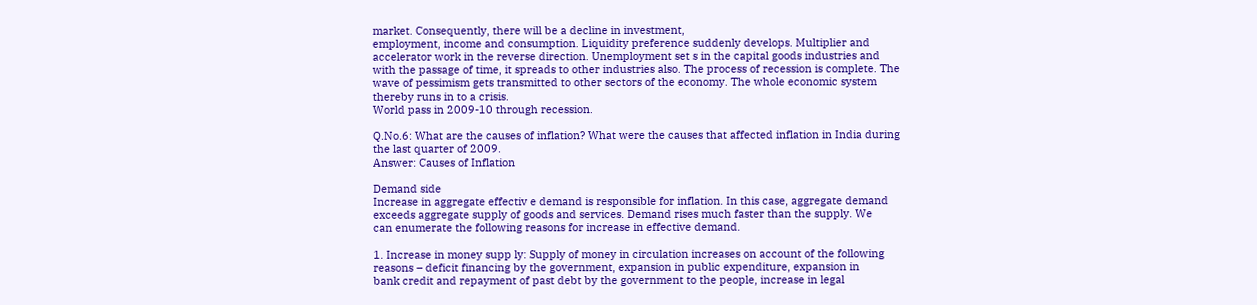market. Consequently, there will be a decline in investment,
employment, income and consumption. Liquidity preference suddenly develops. Multiplier and
accelerator work in the reverse direction. Unemployment set s in the capital goods industries and
with the passage of time, it spreads to other industries also. The process of recession is complete. The
wave of pessimism gets transmitted to other sectors of the economy. The whole economic system
thereby runs in to a crisis.
World pass in 2009-10 through recession.

Q.No.6: What are the causes of inflation? What were the causes that affected inflation in India during
the last quarter of 2009.
Answer: Causes of Inflation

Demand side
Increase in aggregate effectiv e demand is responsible for inflation. In this case, aggregate demand
exceeds aggregate supply of goods and services. Demand rises much faster than the supply. We
can enumerate the following reasons for increase in effective demand.

1. Increase in money supp ly: Supply of money in circulation increases on account of the following
reasons – deficit financing by the government, expansion in public expenditure, expansion in
bank credit and repayment of past debt by the government to the people, increase in legal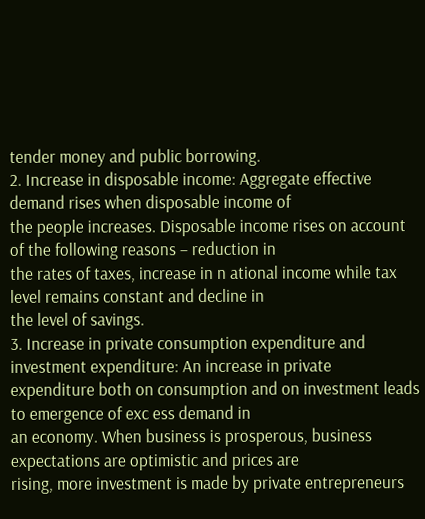tender money and public borrowing.
2. Increase in disposable income: Aggregate effective demand rises when disposable income of
the people increases. Disposable income rises on account of the following reasons – reduction in
the rates of taxes, increase in n ational income while tax level remains constant and decline in
the level of savings.
3. Increase in private consumption expenditure and investment expenditure: An increase in private
expenditure both on consumption and on investment leads to emergence of exc ess demand in
an economy. When business is prosperous, business expectations are optimistic and prices are
rising, more investment is made by private entrepreneurs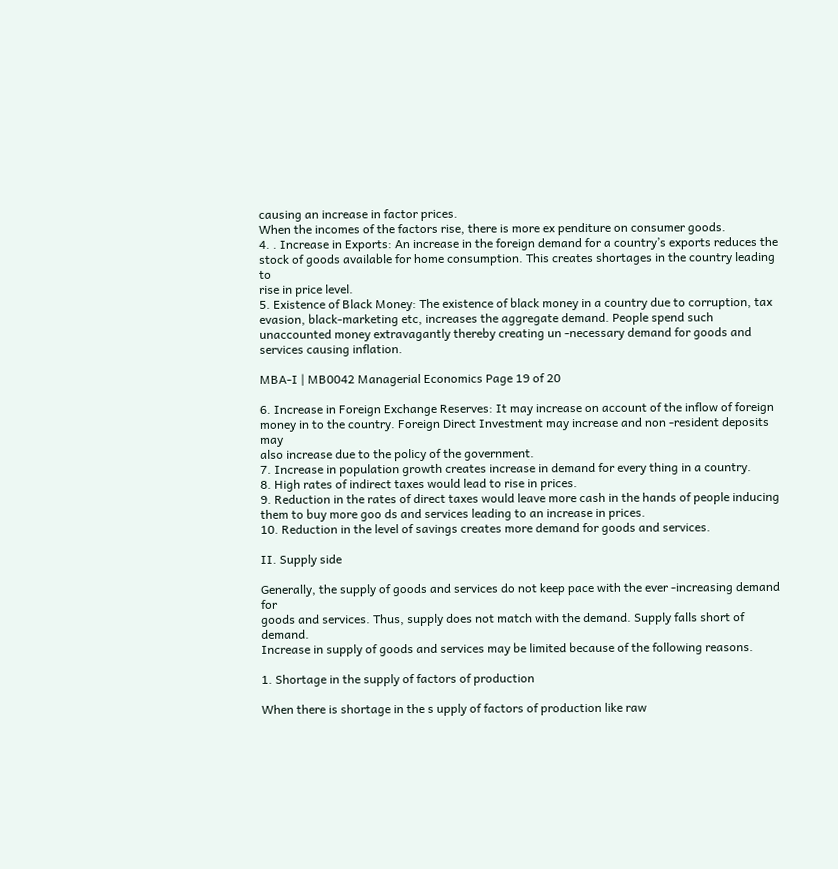causing an increase in factor prices.
When the incomes of the factors rise, there is more ex penditure on consumer goods.
4. . Increase in Exports: An increase in the foreign demand for a country’s exports reduces the
stock of goods available for home consumption. This creates shortages in the country leading to
rise in price level.
5. Existence of Black Money: The existence of black money in a country due to corruption, tax
evasion, black-marketing etc, increases the aggregate demand. People spend such
unaccounted money extravagantly thereby creating un -necessary demand for goods and
services causing inflation.

MBA-I | MB0042 Managerial Economics Page 19 of 20

6. Increase in Foreign Exchange Reserves: It may increase on account of the inflow of foreign
money in to the country. Foreign Direct Investment may increase and non -resident deposits may
also increase due to the policy of the government.
7. Increase in population growth creates increase in demand for every thing in a country.
8. High rates of indirect taxes would lead to rise in prices.
9. Reduction in the rates of direct taxes would leave more cash in the hands of people inducing
them to buy more goo ds and services leading to an increase in prices.
10. Reduction in the level of savings creates more demand for goods and services.

II. Supply side

Generally, the supply of goods and services do not keep pace with the ever -increasing demand for
goods and services. Thus, supply does not match with the demand. Supply falls short of demand.
Increase in supply of goods and services may be limited because of the following reasons.

1. Shortage in the supply of factors of production

When there is shortage in the s upply of factors of production like raw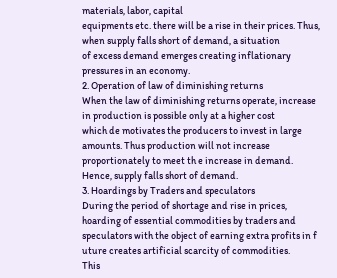materials, labor, capital
equipments etc. there will be a rise in their prices. Thus, when supply falls short of demand, a situation
of excess demand emerges creating inflationary pressures in an economy.
2. Operation of law of diminishing returns
When the law of diminishing returns operate, increase in production is possible only at a higher cost
which de motivates the producers to invest in large amounts. Thus production will not increase
proportionately to meet th e increase in demand. Hence, supply falls short of demand.
3. Hoardings by Traders and speculators
During the period of shortage and rise in prices, hoarding of essential commodities by traders and
speculators with the object of earning extra profits in f uture creates artificial scarcity of commodities.
This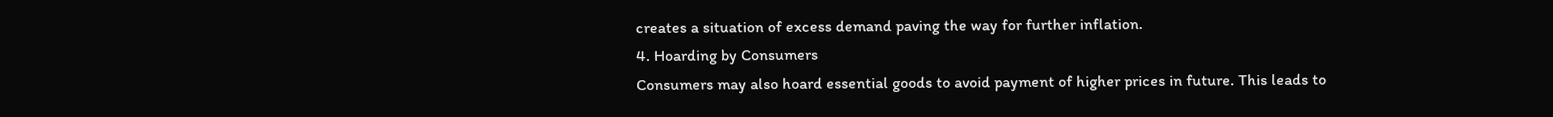creates a situation of excess demand paving the way for further inflation.
4. Hoarding by Consumers
Consumers may also hoard essential goods to avoid payment of higher prices in future. This leads to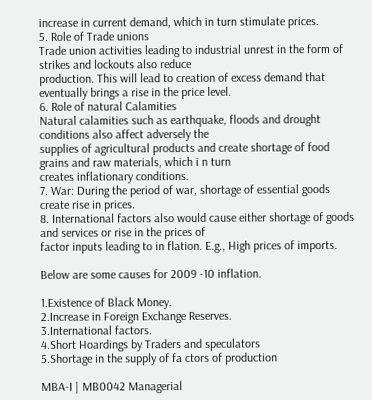increase in current demand, which in turn stimulate prices.
5. Role of Trade unions
Trade union activities leading to industrial unrest in the form of strikes and lockouts also reduce
production. This will lead to creation of excess demand that eventually brings a rise in the price level.
6. Role of natural Calamities
Natural calamities such as earthquake, floods and drought conditions also affect adversely the
supplies of agricultural products and create shortage of food grains and raw materials, which i n turn
creates inflationary conditions.
7. War: During the period of war, shortage of essential goods create rise in prices.
8. International factors also would cause either shortage of goods and services or rise in the prices of
factor inputs leading to in flation. E.g., High prices of imports.

Below are some causes for 2009 -10 inflation.

1.Existence of Black Money.
2.Increase in Foreign Exchange Reserves.
3.International factors.
4.Short Hoardings by Traders and speculators
5.Shortage in the supply of fa ctors of production

MBA-I | MB0042 Managerial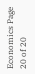Economics Page 20 of 20